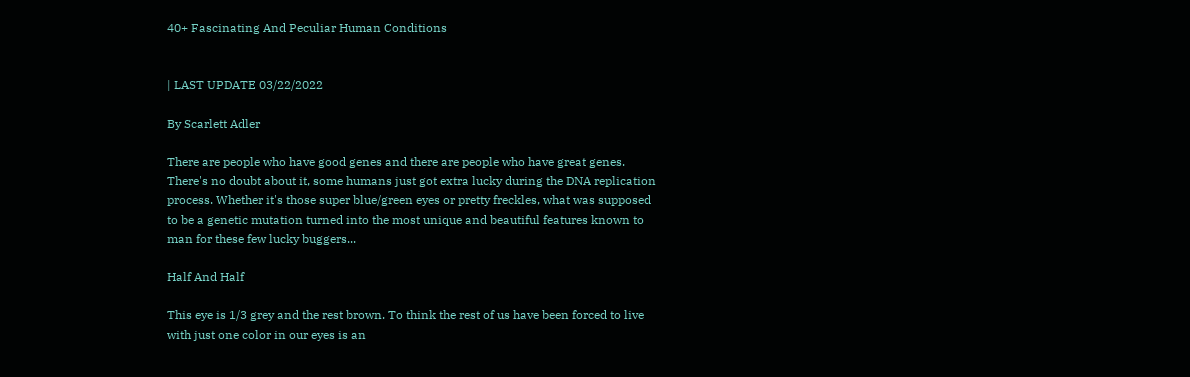40+ Fascinating And Peculiar Human Conditions


| LAST UPDATE 03/22/2022

By Scarlett Adler

There are people who have good genes and there are people who have great genes. There's no doubt about it, some humans just got extra lucky during the DNA replication process. Whether it's those super blue/green eyes or pretty freckles, what was supposed to be a genetic mutation turned into the most unique and beautiful features known to man for these few lucky buggers...

Half And Half

This eye is 1/3 grey and the rest brown. To think the rest of us have been forced to live with just one color in our eyes is an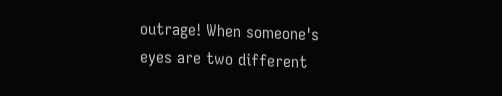outrage! When someone's eyes are two different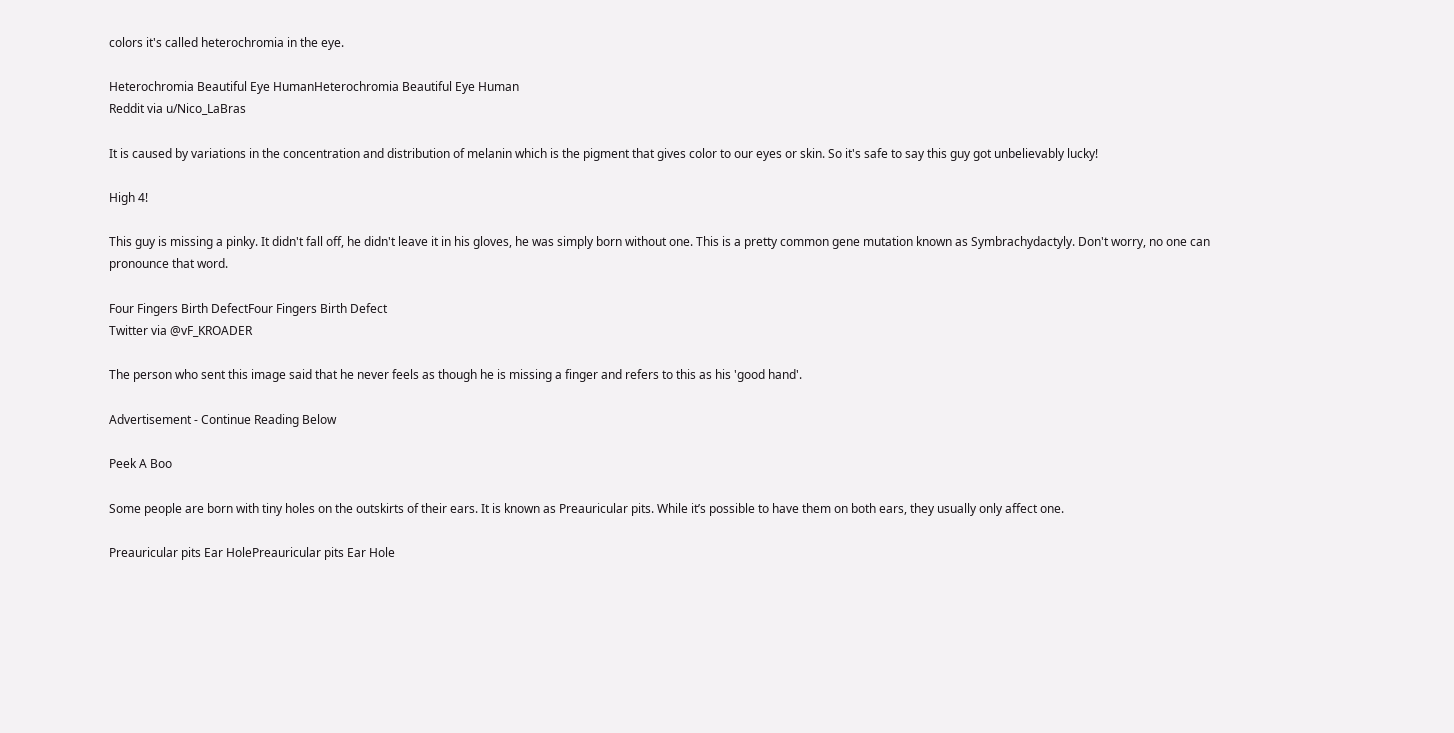colors it's called heterochromia in the eye.

Heterochromia Beautiful Eye HumanHeterochromia Beautiful Eye Human
Reddit via u/Nico_LaBras

It is caused by variations in the concentration and distribution of melanin which is the pigment that gives color to our eyes or skin. So it's safe to say this guy got unbelievably lucky!

High 4!

This guy is missing a pinky. It didn't fall off, he didn't leave it in his gloves, he was simply born without one. This is a pretty common gene mutation known as Symbrachydactyly. Don't worry, no one can pronounce that word.

Four Fingers Birth DefectFour Fingers Birth Defect
Twitter via @vF_KROADER

The person who sent this image said that he never feels as though he is missing a finger and refers to this as his 'good hand'.

Advertisement - Continue Reading Below

Peek A Boo

Some people are born with tiny holes on the outskirts of their ears. It is known as Preauricular pits. While it’s possible to have them on both ears, they usually only affect one.

Preauricular pits Ear HolePreauricular pits Ear Hole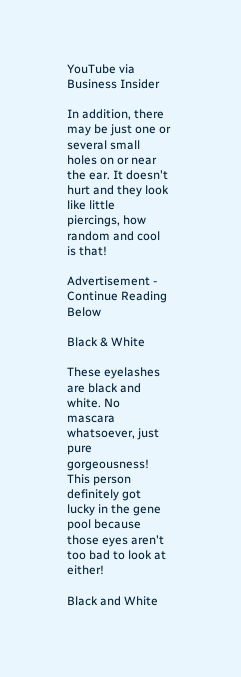YouTube via Business Insider

In addition, there may be just one or several small holes on or near the ear. It doesn't hurt and they look like little piercings, how random and cool is that!

Advertisement - Continue Reading Below

Black & White

These eyelashes are black and white. No mascara whatsoever, just pure gorgeousness! This person definitely got lucky in the gene pool because those eyes aren't too bad to look at either!

Black and White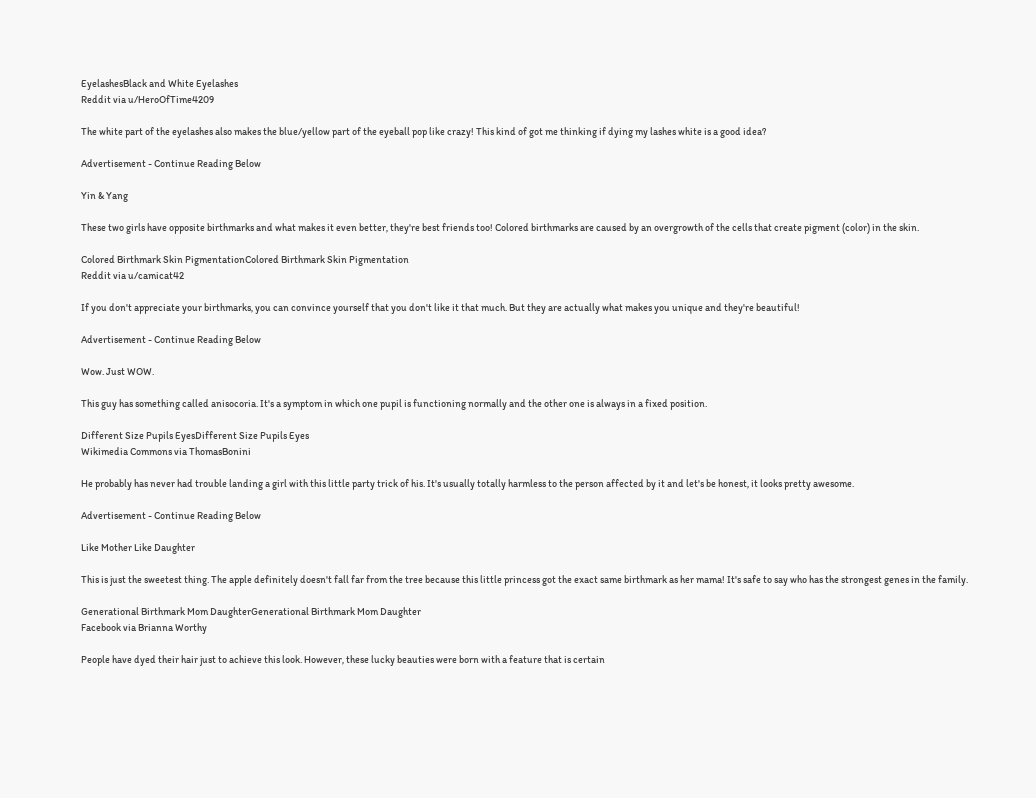EyelashesBlack and White Eyelashes
Reddit via u/HeroOfTime4209

The white part of the eyelashes also makes the blue/yellow part of the eyeball pop like crazy! This kind of got me thinking if dying my lashes white is a good idea?

Advertisement - Continue Reading Below

Yin & Yang

These two girls have opposite birthmarks and what makes it even better, they're best friends too! Colored birthmarks are caused by an overgrowth of the cells that create pigment (color) in the skin.

Colored Birthmark Skin PigmentationColored Birthmark Skin Pigmentation
Reddit via u/camicat42

If you don't appreciate your birthmarks, you can convince yourself that you don't like it that much. But they are actually what makes you unique and they're beautiful!

Advertisement - Continue Reading Below

Wow. Just WOW.

This guy has something called anisocoria. It's a symptom in which one pupil is functioning normally and the other one is always in a fixed position.

Different Size Pupils EyesDifferent Size Pupils Eyes
Wikimedia Commons via ThomasBonini

He probably has never had trouble landing a girl with this little party trick of his. It's usually totally harmless to the person affected by it and let's be honest, it looks pretty awesome.

Advertisement - Continue Reading Below

Like Mother Like Daughter

This is just the sweetest thing. The apple definitely doesn't fall far from the tree because this little princess got the exact same birthmark as her mama! It's safe to say who has the strongest genes in the family.

Generational Birthmark Mom DaughterGenerational Birthmark Mom Daughter
Facebook via Brianna Worthy

People have dyed their hair just to achieve this look. However, these lucky beauties were born with a feature that is certain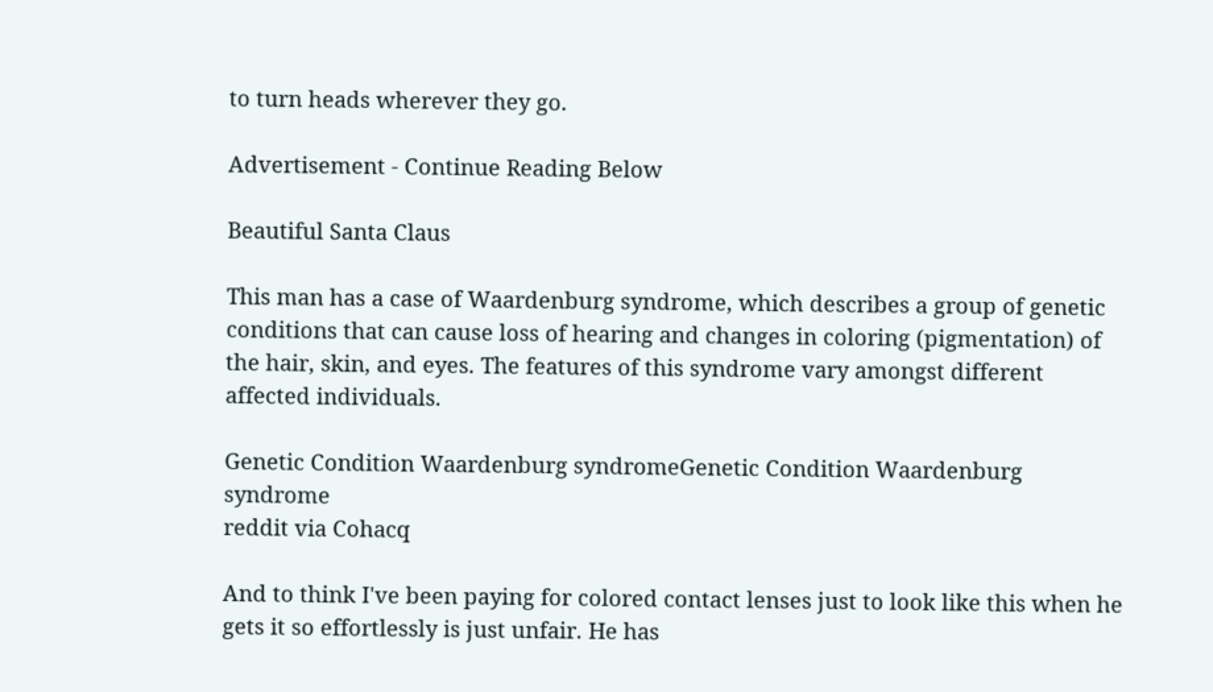to turn heads wherever they go.

Advertisement - Continue Reading Below

Beautiful Santa Claus

This man has a case of Waardenburg syndrome, which describes a group of genetic conditions that can cause loss of hearing and changes in coloring (pigmentation) of the hair, skin, and eyes. The features of this syndrome vary amongst different affected individuals.

Genetic Condition Waardenburg syndromeGenetic Condition Waardenburg syndrome
reddit via Cohacq

And to think I've been paying for colored contact lenses just to look like this when he gets it so effortlessly is just unfair. He has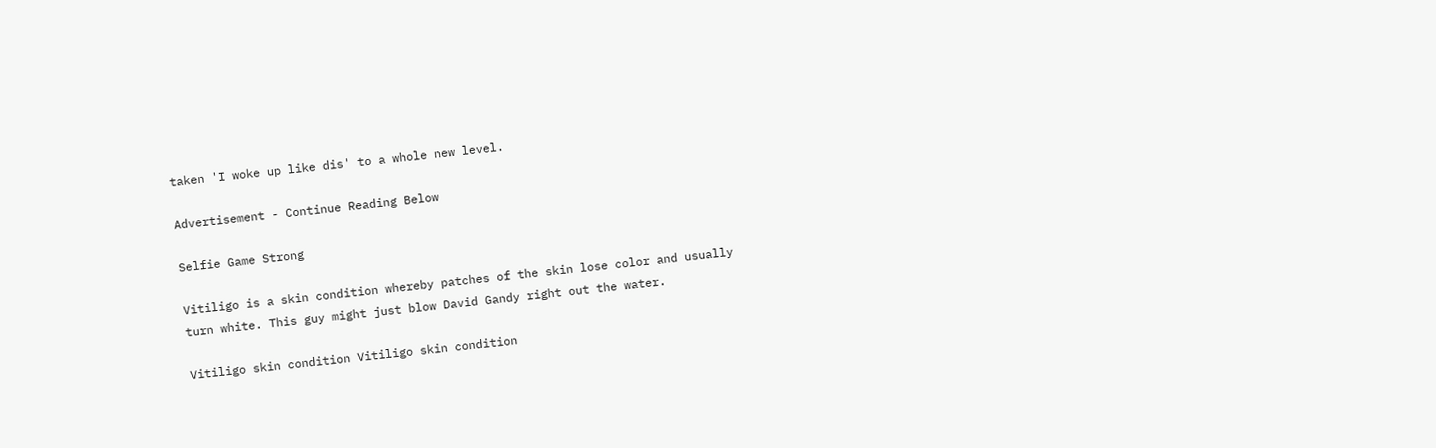taken 'I woke up like dis' to a whole new level.

Advertisement - Continue Reading Below

Selfie Game Strong

Vitiligo is a skin condition whereby patches of the skin lose color and usually turn white. This guy might just blow David Gandy right out the water.

Vitiligo skin condition Vitiligo skin condition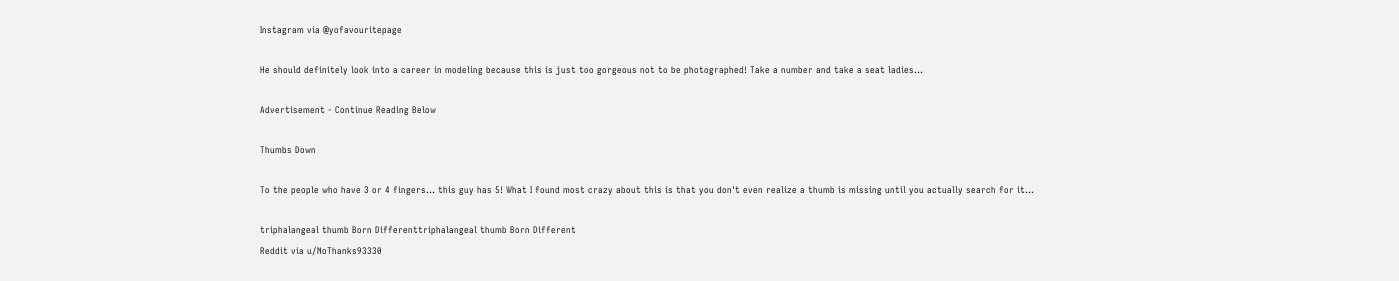Instagram via @yofavouritepage

He should definitely look into a career in modeling because this is just too gorgeous not to be photographed! Take a number and take a seat ladies...

Advertisement - Continue Reading Below

Thumbs Down

To the people who have 3 or 4 fingers... this guy has 5! What I found most crazy about this is that you don't even realize a thumb is missing until you actually search for it...

triphalangeal thumb Born Differenttriphalangeal thumb Born Different
Reddit via u/NoThanks93330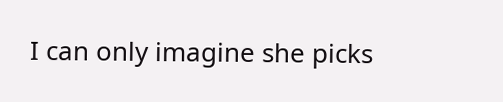I can only imagine she picks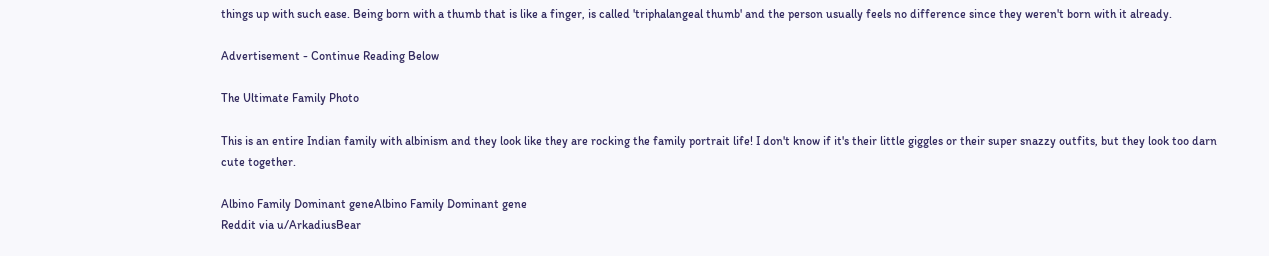things up with such ease. Being born with a thumb that is like a finger, is called 'triphalangeal thumb' and the person usually feels no difference since they weren't born with it already.

Advertisement - Continue Reading Below

The Ultimate Family Photo

This is an entire Indian family with albinism and they look like they are rocking the family portrait life! I don't know if it's their little giggles or their super snazzy outfits, but they look too darn cute together.

Albino Family Dominant geneAlbino Family Dominant gene
Reddit via u/ArkadiusBear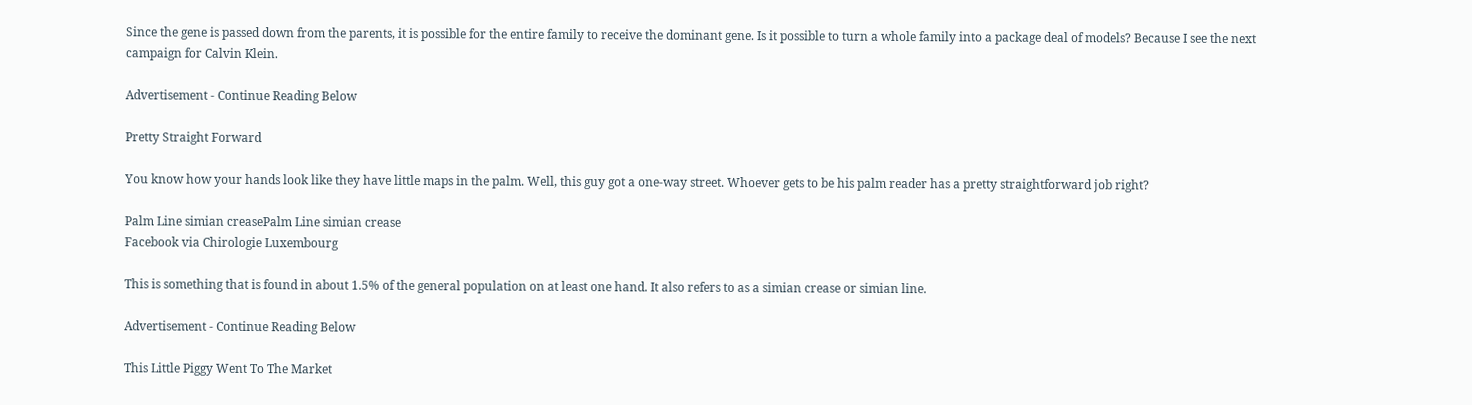Since the gene is passed down from the parents, it is possible for the entire family to receive the dominant gene. Is it possible to turn a whole family into a package deal of models? Because I see the next campaign for Calvin Klein.

Advertisement - Continue Reading Below

Pretty Straight Forward

You know how your hands look like they have little maps in the palm. Well, this guy got a one-way street. Whoever gets to be his palm reader has a pretty straightforward job right?

Palm Line simian creasePalm Line simian crease
Facebook via Chirologie Luxembourg

This is something that is found in about 1.5% of the general population on at least one hand. It also refers to as a simian crease or simian line.

Advertisement - Continue Reading Below

This Little Piggy Went To The Market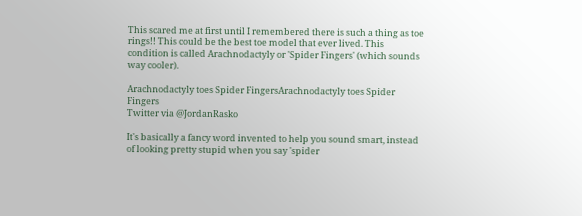This scared me at first until I remembered there is such a thing as toe rings!! This could be the best toe model that ever lived. This condition is called Arachnodactyly or 'Spider Fingers' (which sounds way cooler).

Arachnodactyly toes Spider FingersArachnodactyly toes Spider Fingers
Twitter via @JordanRasko

It's basically a fancy word invented to help you sound smart, instead of looking pretty stupid when you say 'spider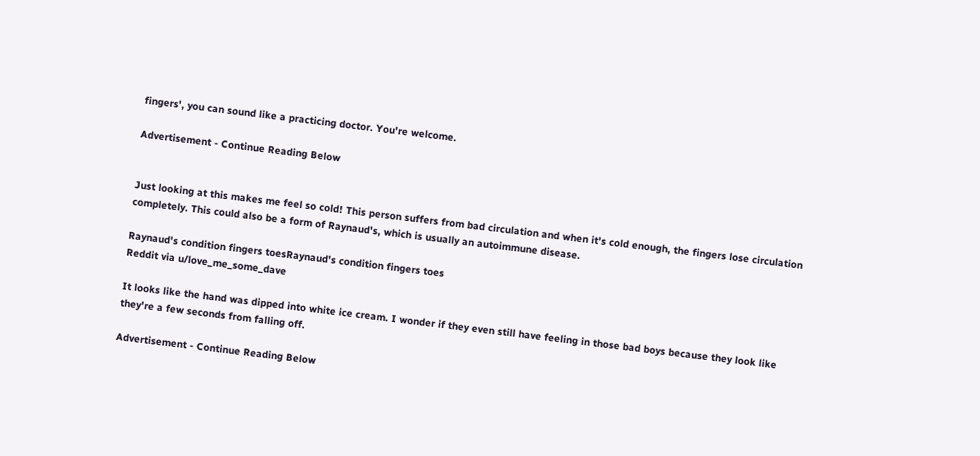fingers', you can sound like a practicing doctor. You're welcome.

Advertisement - Continue Reading Below


Just looking at this makes me feel so cold! This person suffers from bad circulation and when it's cold enough, the fingers lose circulation completely. This could also be a form of Raynaud's, which is usually an autoimmune disease.

Raynaud's condition fingers toesRaynaud's condition fingers toes
Reddit via u/love_me_some_dave

It looks like the hand was dipped into white ice cream. I wonder if they even still have feeling in those bad boys because they look like they're a few seconds from falling off.

Advertisement - Continue Reading Below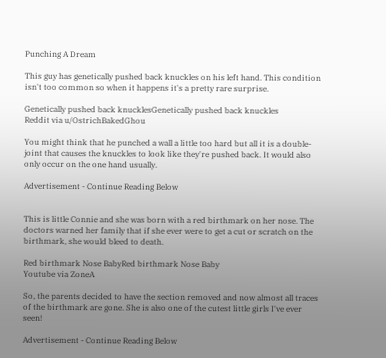Punching A Dream

This guy has genetically pushed back knuckles on his left hand. This condition isn't too common so when it happens it's a pretty rare surprise.

Genetically pushed back knucklesGenetically pushed back knuckles
Reddit via u/OstrichBakedGhou

You might think that he punched a wall a little too hard but all it is a double-joint that causes the knuckles to look like they're pushed back. It would also only occur on the one hand usually.

Advertisement - Continue Reading Below


This is little Connie and she was born with a red birthmark on her nose. The doctors warned her family that if she ever were to get a cut or scratch on the birthmark, she would bleed to death.

Red birthmark Nose BabyRed birthmark Nose Baby
Youtube via ZoneA

So, the parents decided to have the section removed and now almost all traces of the birthmark are gone. She is also one of the cutest little girls I've ever seen!

Advertisement - Continue Reading Below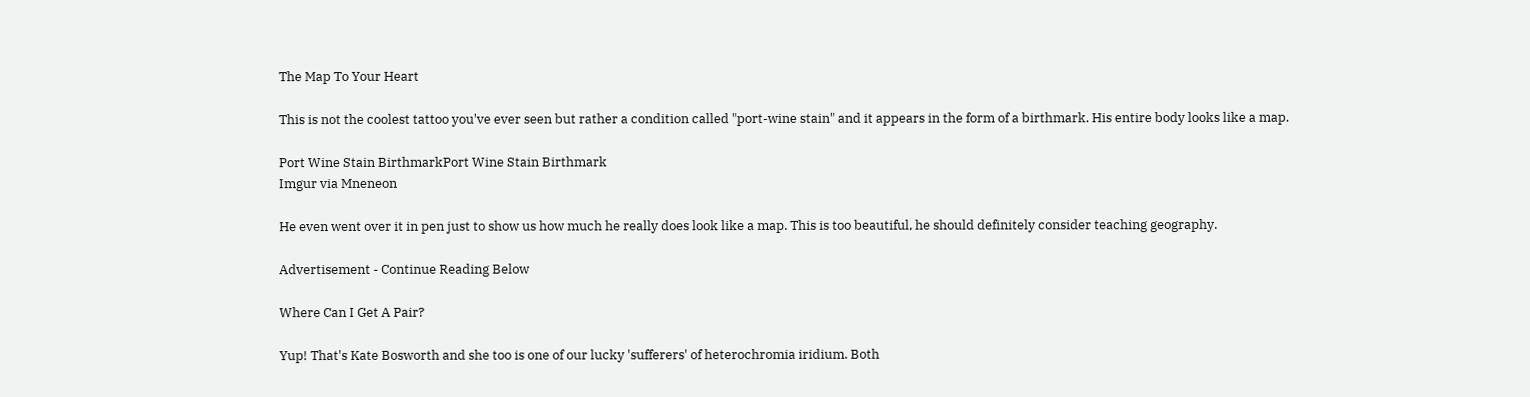The Map To Your Heart

This is not the coolest tattoo you've ever seen but rather a condition called "port-wine stain" and it appears in the form of a birthmark. His entire body looks like a map.

Port Wine Stain BirthmarkPort Wine Stain Birthmark
Imgur via Mneneon

He even went over it in pen just to show us how much he really does look like a map. This is too beautiful, he should definitely consider teaching geography.

Advertisement - Continue Reading Below

Where Can I Get A Pair?

Yup! That's Kate Bosworth and she too is one of our lucky 'sufferers' of heterochromia iridium. Both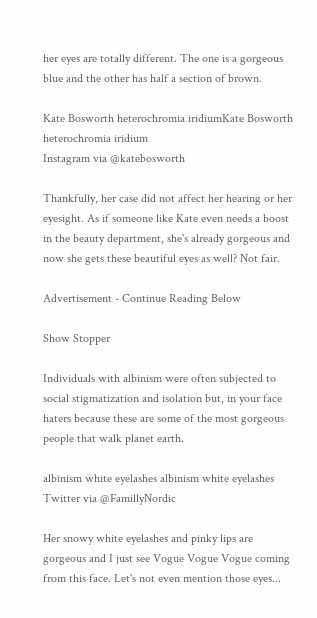her eyes are totally different. The one is a gorgeous blue and the other has half a section of brown.

Kate Bosworth heterochromia iridiumKate Bosworth heterochromia iridium
Instagram via @katebosworth

Thankfully, her case did not affect her hearing or her eyesight. As if someone like Kate even needs a boost in the beauty department, she's already gorgeous and now she gets these beautiful eyes as well? Not fair.

Advertisement - Continue Reading Below

Show Stopper

Individuals with albinism were often subjected to social stigmatization and isolation but, in your face haters because these are some of the most gorgeous people that walk planet earth.

albinism white eyelashes albinism white eyelashes
Twitter via @FamillyNordic

Her snowy white eyelashes and pinky lips are gorgeous and I just see Vogue Vogue Vogue coming from this face. Let's not even mention those eyes...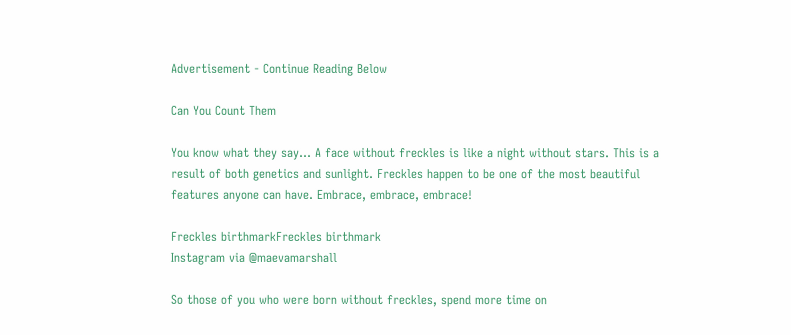Advertisement - Continue Reading Below

Can You Count Them

You know what they say... A face without freckles is like a night without stars. This is a result of both genetics and sunlight. Freckles happen to be one of the most beautiful features anyone can have. Embrace, embrace, embrace!

Freckles birthmarkFreckles birthmark
Instagram via @maevamarshall

So those of you who were born without freckles, spend more time on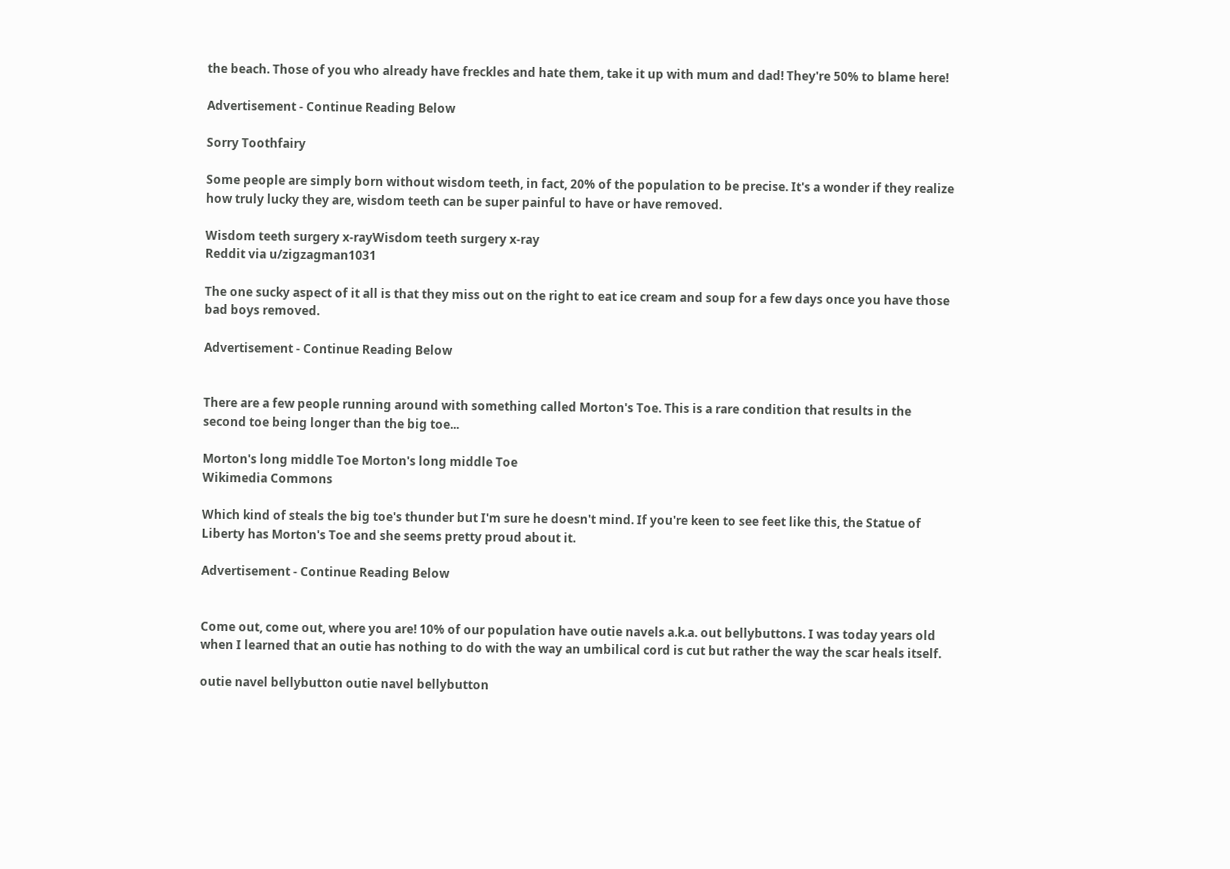the beach. Those of you who already have freckles and hate them, take it up with mum and dad! They're 50% to blame here!

Advertisement - Continue Reading Below

Sorry Toothfairy

Some people are simply born without wisdom teeth, in fact, 20% of the population to be precise. It's a wonder if they realize how truly lucky they are, wisdom teeth can be super painful to have or have removed.

Wisdom teeth surgery x-rayWisdom teeth surgery x-ray
Reddit via u/zigzagman1031

The one sucky aspect of it all is that they miss out on the right to eat ice cream and soup for a few days once you have those bad boys removed.

Advertisement - Continue Reading Below


There are a few people running around with something called Morton's Toe. This is a rare condition that results in the second toe being longer than the big toe...

Morton's long middle Toe Morton's long middle Toe
Wikimedia Commons

Which kind of steals the big toe's thunder but I'm sure he doesn't mind. If you're keen to see feet like this, the Statue of Liberty has Morton's Toe and she seems pretty proud about it.

Advertisement - Continue Reading Below


Come out, come out, where you are! 10% of our population have outie navels a.k.a. out bellybuttons. I was today years old when I learned that an outie has nothing to do with the way an umbilical cord is cut but rather the way the scar heals itself.

outie navel bellybutton outie navel bellybutton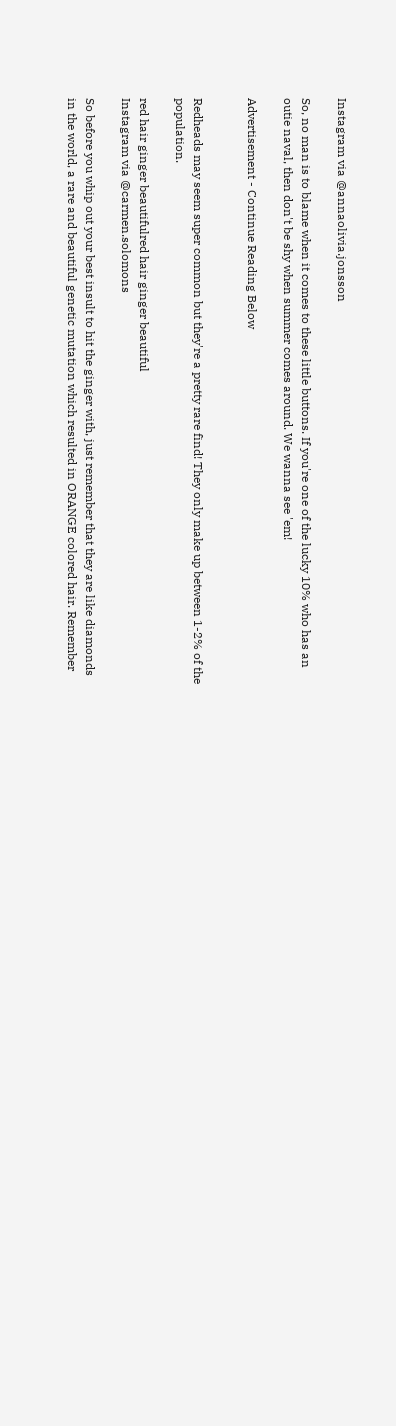Instagram via @annaolivia.jonsson

So, no man is to blame when it comes to these little buttons. If you're one of the lucky 10% who has an outie naval, then don't be shy when summer comes around. We wanna see 'em!

Advertisement - Continue Reading Below


Redheads may seem super common but they're a pretty rare find! They only make up between 1-2% of the population.

red hair ginger beautifulred hair ginger beautiful
Instagram via @carmen.solomons

So before you whip out your best insult to hit the ginger with, just remember that they are like diamonds in the world, a rare and beautiful genetic mutation which resulted in ORANGE colored hair. Remember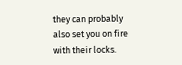they can probably also set you on fire with their locks.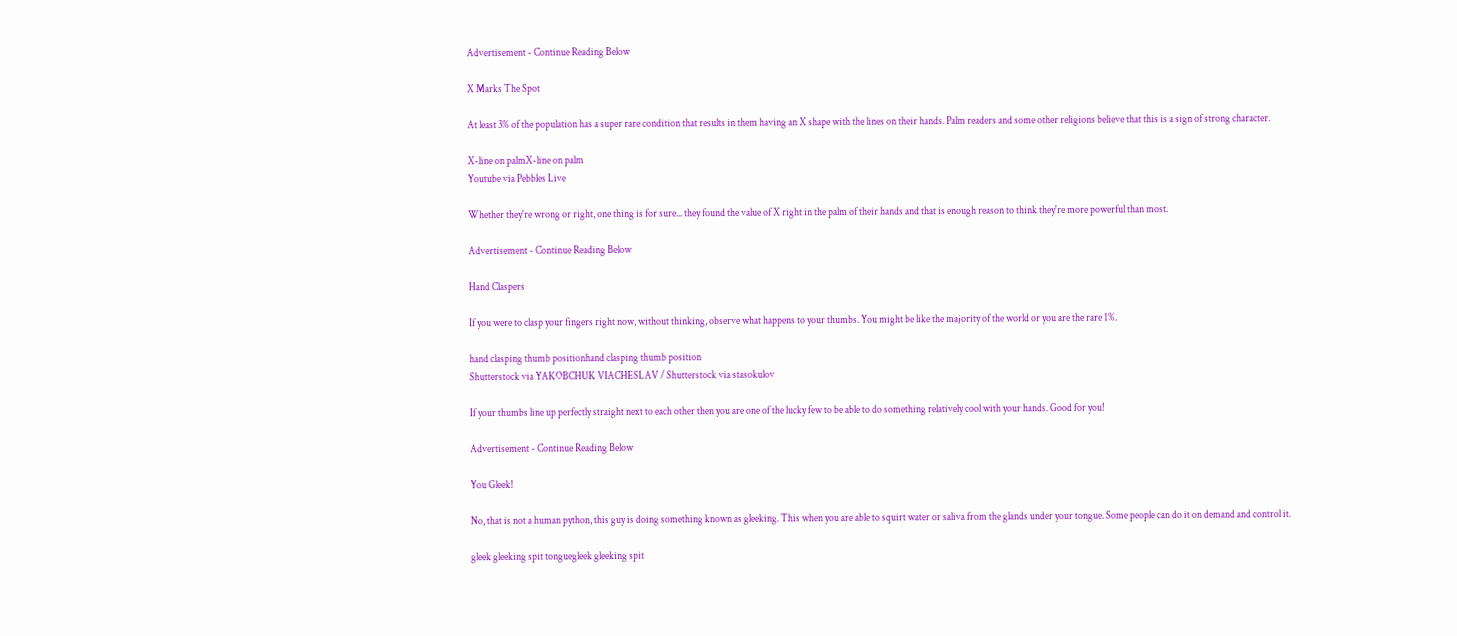Advertisement - Continue Reading Below

X Marks The Spot

At least 3% of the population has a super rare condition that results in them having an X shape with the lines on their hands. Palm readers and some other religions believe that this is a sign of strong character.

X-line on palmX-line on palm
Youtube via Pebbles Live

Whether they're wrong or right, one thing is for sure... they found the value of X right in the palm of their hands and that is enough reason to think they're more powerful than most.

Advertisement - Continue Reading Below

Hand Claspers

If you were to clasp your fingers right now, without thinking, observe what happens to your thumbs. You might be like the majority of the world or you are the rare 1%.

hand clasping thumb positionhand clasping thumb position
Shutterstock via YAKOBCHUK VIACHESLAV / Shutterstock via stasokulov

If your thumbs line up perfectly straight next to each other then you are one of the lucky few to be able to do something relatively cool with your hands. Good for you!

Advertisement - Continue Reading Below

You Gleek!

No, that is not a human python, this guy is doing something known as gleeking. This when you are able to squirt water or saliva from the glands under your tongue. Some people can do it on demand and control it.

gleek gleeking spit tonguegleek gleeking spit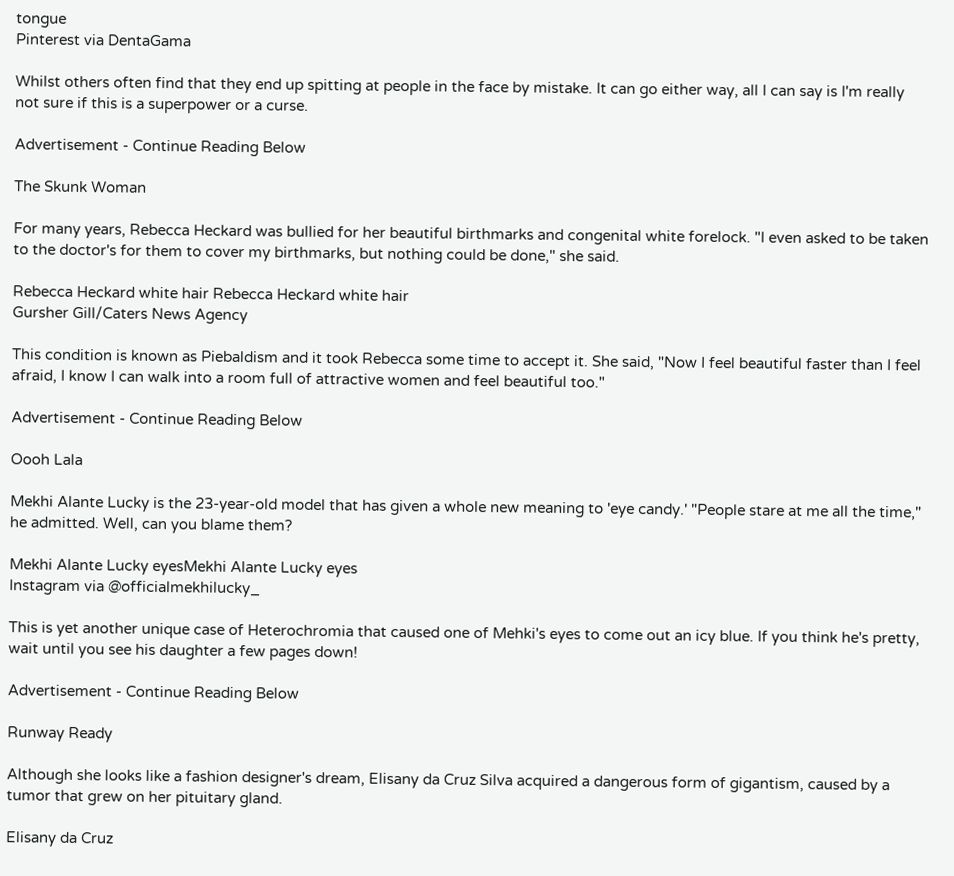tongue
Pinterest via DentaGama

Whilst others often find that they end up spitting at people in the face by mistake. It can go either way, all I can say is I'm really not sure if this is a superpower or a curse.

Advertisement - Continue Reading Below

The Skunk Woman

For many years, Rebecca Heckard was bullied for her beautiful birthmarks and congenital white forelock. "I even asked to be taken to the doctor's for them to cover my birthmarks, but nothing could be done," she said.

Rebecca Heckard white hair Rebecca Heckard white hair
Gursher Gill/Caters News Agency

This condition is known as Piebaldism and it took Rebecca some time to accept it. She said, "Now I feel beautiful faster than I feel afraid, I know I can walk into a room full of attractive women and feel beautiful too."

Advertisement - Continue Reading Below

Oooh Lala

Mekhi Alante Lucky is the 23-year-old model that has given a whole new meaning to 'eye candy.' "People stare at me all the time," he admitted. Well, can you blame them?

Mekhi Alante Lucky eyesMekhi Alante Lucky eyes
Instagram via @officialmekhilucky_

This is yet another unique case of Heterochromia that caused one of Mehki's eyes to come out an icy blue. If you think he's pretty, wait until you see his daughter a few pages down!

Advertisement - Continue Reading Below

Runway Ready

Although she looks like a fashion designer's dream, Elisany da Cruz Silva acquired a dangerous form of gigantism, caused by a tumor that grew on her pituitary gland.

Elisany da Cruz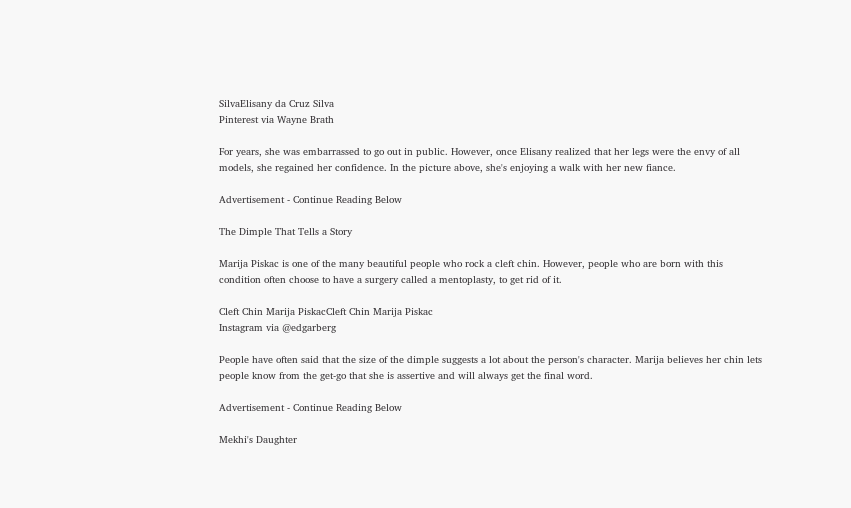SilvaElisany da Cruz Silva
Pinterest via Wayne Brath

For years, she was embarrassed to go out in public. However, once Elisany realized that her legs were the envy of all models, she regained her confidence. In the picture above, she's enjoying a walk with her new fiance.

Advertisement - Continue Reading Below

The Dimple That Tells a Story

Marija Piskac is one of the many beautiful people who rock a cleft chin. However, people who are born with this condition often choose to have a surgery called a mentoplasty, to get rid of it.

Cleft Chin Marija PiskacCleft Chin Marija Piskac
Instagram via @edgarberg

People have often said that the size of the dimple suggests a lot about the person's character. Marija believes her chin lets people know from the get-go that she is assertive and will always get the final word.

Advertisement - Continue Reading Below

Mekhi's Daughter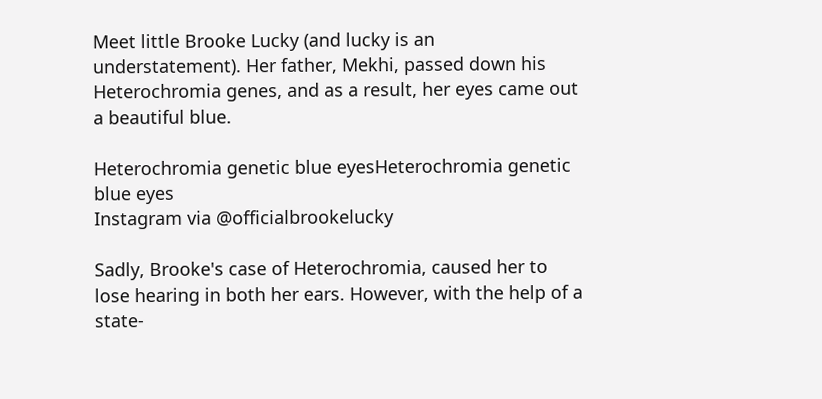Meet little Brooke Lucky (and lucky is an understatement). Her father, Mekhi, passed down his Heterochromia genes, and as a result, her eyes came out a beautiful blue.

Heterochromia genetic blue eyesHeterochromia genetic blue eyes
Instagram via @officialbrookelucky

Sadly, Brooke's case of Heterochromia, caused her to lose hearing in both her ears. However, with the help of a state-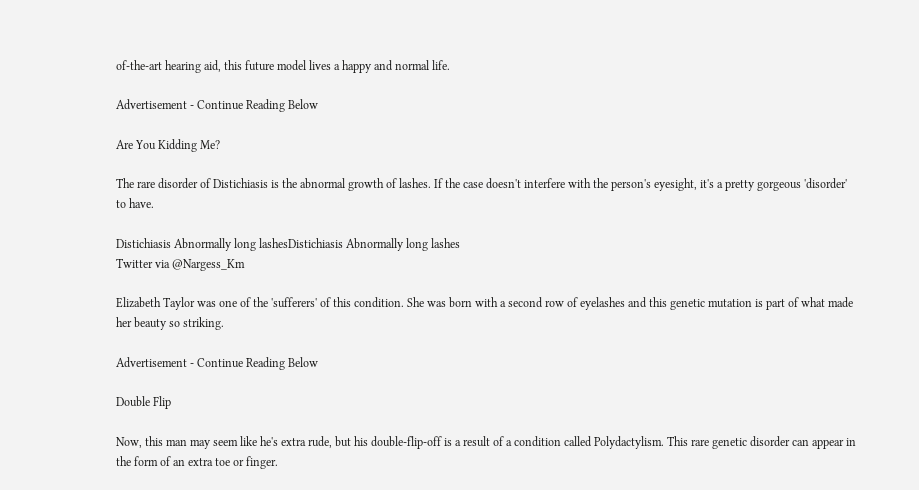of-the-art hearing aid, this future model lives a happy and normal life.

Advertisement - Continue Reading Below

Are You Kidding Me?

The rare disorder of Distichiasis is the abnormal growth of lashes. If the case doesn't interfere with the person's eyesight, it's a pretty gorgeous 'disorder' to have.

Distichiasis Abnormally long lashesDistichiasis Abnormally long lashes
Twitter via @Nargess_Km

Elizabeth Taylor was one of the 'sufferers' of this condition. She was born with a second row of eyelashes and this genetic mutation is part of what made her beauty so striking.

Advertisement - Continue Reading Below

Double Flip

Now, this man may seem like he's extra rude, but his double-flip-off is a result of a condition called Polydactylism. This rare genetic disorder can appear in the form of an extra toe or finger.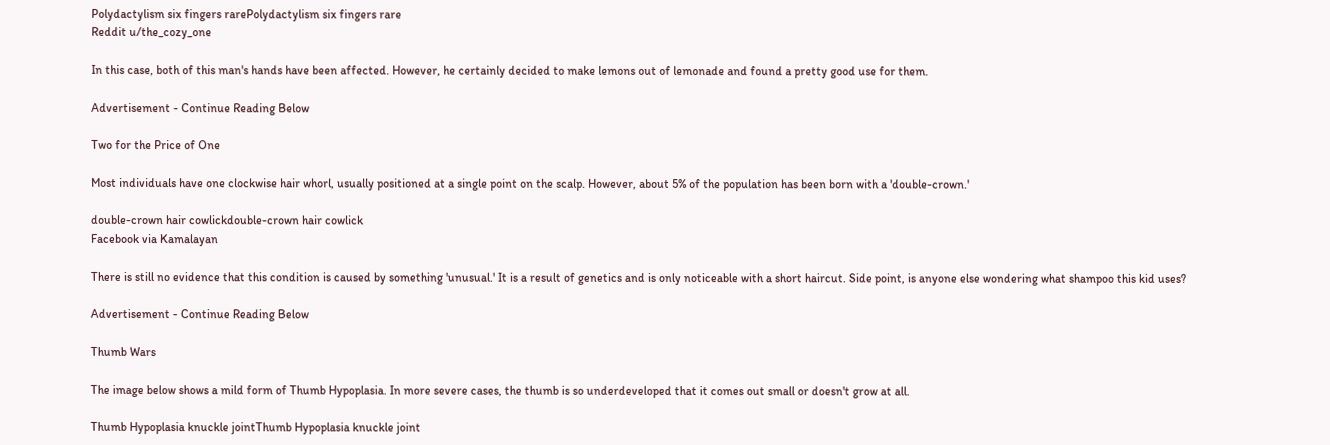Polydactylism six fingers rarePolydactylism six fingers rare
Reddit u/the_cozy_one

In this case, both of this man's hands have been affected. However, he certainly decided to make lemons out of lemonade and found a pretty good use for them.

Advertisement - Continue Reading Below

Two for the Price of One

Most individuals have one clockwise hair whorl, usually positioned at a single point on the scalp. However, about 5% of the population has been born with a 'double-crown.'

double-crown hair cowlickdouble-crown hair cowlick
Facebook via Kamalayan

There is still no evidence that this condition is caused by something 'unusual.' It is a result of genetics and is only noticeable with a short haircut. Side point, is anyone else wondering what shampoo this kid uses?

Advertisement - Continue Reading Below

Thumb Wars

The image below shows a mild form of Thumb Hypoplasia. In more severe cases, the thumb is so underdeveloped that it comes out small or doesn't grow at all.

Thumb Hypoplasia knuckle jointThumb Hypoplasia knuckle joint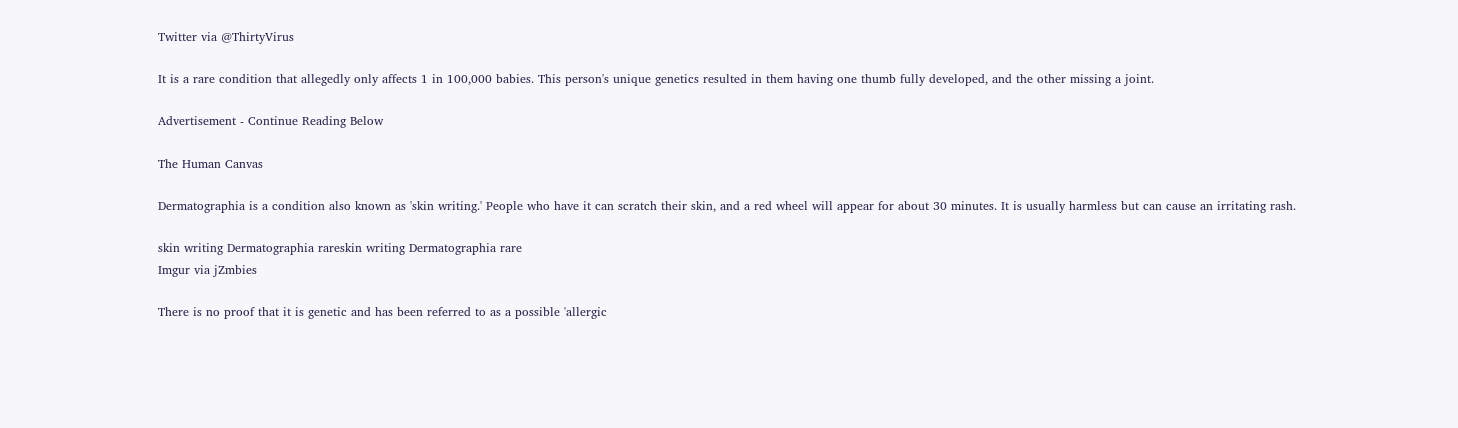Twitter via @ThirtyVirus

It is a rare condition that allegedly only affects 1 in 100,000 babies. This person's unique genetics resulted in them having one thumb fully developed, and the other missing a joint.

Advertisement - Continue Reading Below

The Human Canvas

Dermatographia is a condition also known as 'skin writing.' People who have it can scratch their skin, and a red wheel will appear for about 30 minutes. It is usually harmless but can cause an irritating rash.

skin writing Dermatographia rareskin writing Dermatographia rare
Imgur via jZmbies

There is no proof that it is genetic and has been referred to as a possible 'allergic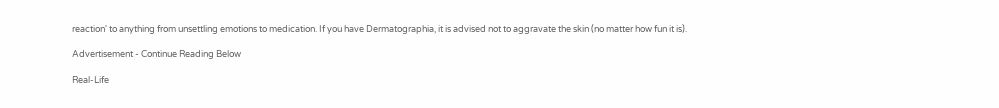reaction' to anything from unsettling emotions to medication. If you have Dermatographia, it is advised not to aggravate the skin (no matter how fun it is).

Advertisement - Continue Reading Below

Real-Life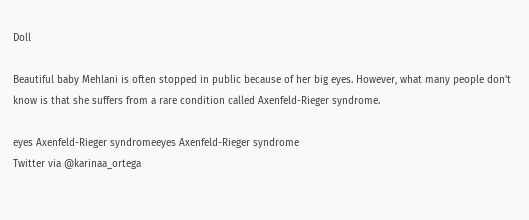Doll

Beautiful baby Mehlani is often stopped in public because of her big eyes. However, what many people don't know is that she suffers from a rare condition called Axenfeld-Rieger syndrome.

eyes Axenfeld-Rieger syndromeeyes Axenfeld-Rieger syndrome
Twitter via @karinaa_ortega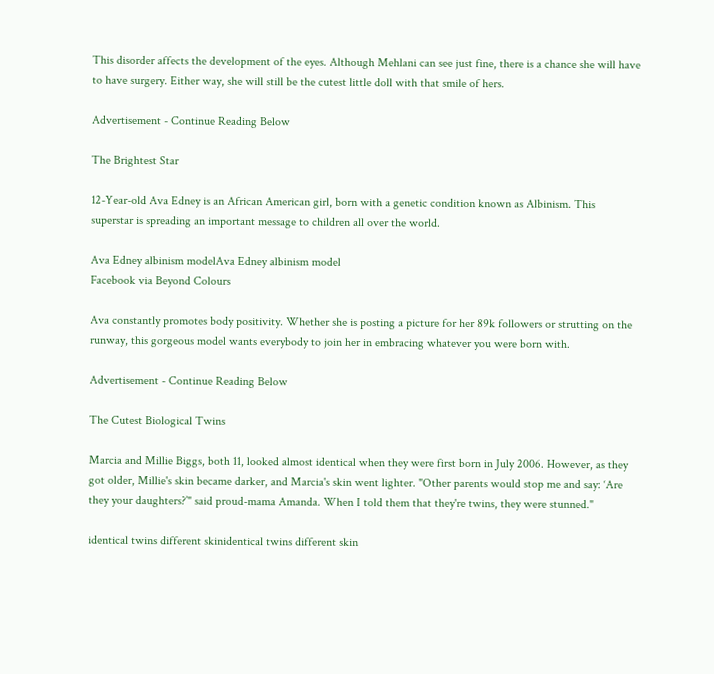This disorder affects the development of the eyes. Although Mehlani can see just fine, there is a chance she will have to have surgery. Either way, she will still be the cutest little doll with that smile of hers.

Advertisement - Continue Reading Below

The Brightest Star

12-Year-old Ava Edney is an African American girl, born with a genetic condition known as Albinism. This superstar is spreading an important message to children all over the world.

Ava Edney albinism modelAva Edney albinism model
Facebook via Beyond Colours

Ava constantly promotes body positivity. Whether she is posting a picture for her 89k followers or strutting on the runway, this gorgeous model wants everybody to join her in embracing whatever you were born with.

Advertisement - Continue Reading Below

The Cutest Biological Twins

Marcia and Millie Biggs, both 11, looked almost identical when they were first born in July 2006. However, as they got older, Millie's skin became darker, and Marcia's skin went lighter. "Other parents would stop me and say: ‘Are they your daughters?’" said proud-mama Amanda. When I told them that they're twins, they were stunned."

identical twins different skinidentical twins different skin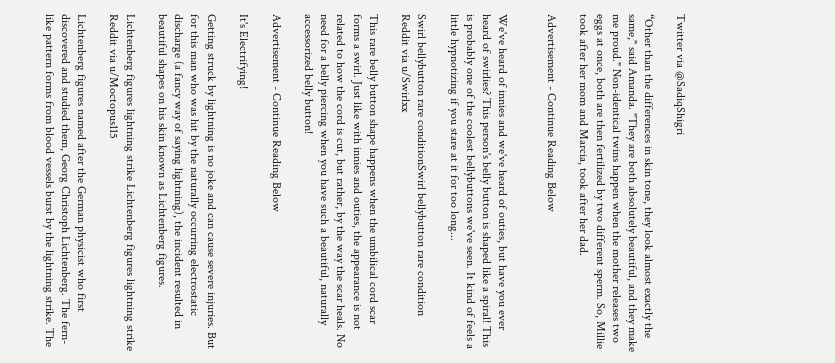Twitter via @SadiqShigri

“Other than the differences in skin tone, they look almost exactly the same," said Amanda. "They are both absolutely beautiful, and they make me proud." Non-identical twins happen when the mother releases two eggs at once, both are then fertilized by two different sperm. So, Millie took after her mom and Marcia, took after her dad.

Advertisement - Continue Reading Below


We've heard of innies and we've heard of outies, but have you ever heard of swirlies? This person's belly button is shaped like a spiral! This is probably one of the coolest bellybuttons we've seen. It kind of feels a little hypnotizing if you stare at it for too long...

Swirl bellybutton rare conditionSwirl bellybutton rare condition
Reddit via u/Swirlxx

This rare belly button shape happens when the umbilical cord scar forms a swirl. Just like with innies and outies, the appearance is not related to how the cord is cut, but rather, by the way the scar heals. No need for a belly piercing when you have such a beautiful, naturally accessorized belly button!

Advertisement - Continue Reading Below

It's Electrifying!

Getting struck by lightning is no joke and can cause severe injuries. But for this man who was hit by the naturally occurring electrostatic discharge (a fancy way of saying lightning), the incident resulted in beautiful shapes on his skin known as Lichtenberg figures.

Lichtenberg figures lightning strike Lichtenberg figures lightning strike
Reddit via u/Moctopus115

Lichtenberg figures named after the German physicist who first discovered and studied them, Georg Christoph Lichtenberg. The fern-like pattern forms from blood vessels burst by the lightning strike. The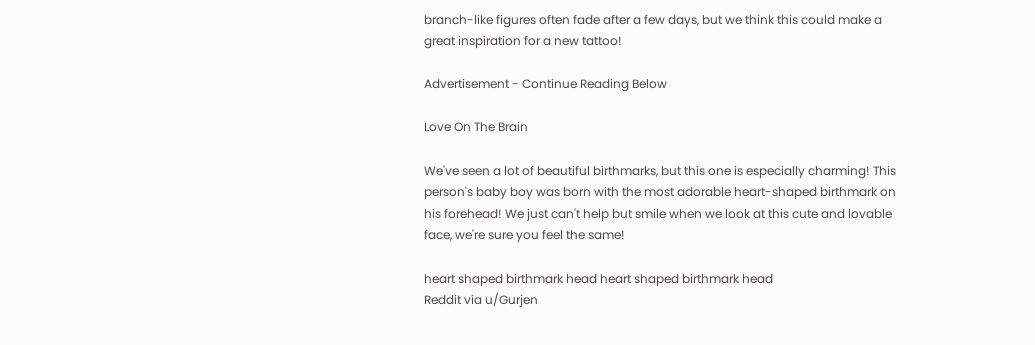branch-like figures often fade after a few days, but we think this could make a great inspiration for a new tattoo!

Advertisement - Continue Reading Below

Love On The Brain

We've seen a lot of beautiful birthmarks, but this one is especially charming! This person's baby boy was born with the most adorable heart-shaped birthmark on his forehead! We just can't help but smile when we look at this cute and lovable face, we're sure you feel the same!

heart shaped birthmark head heart shaped birthmark head
Reddit via u/Gurjen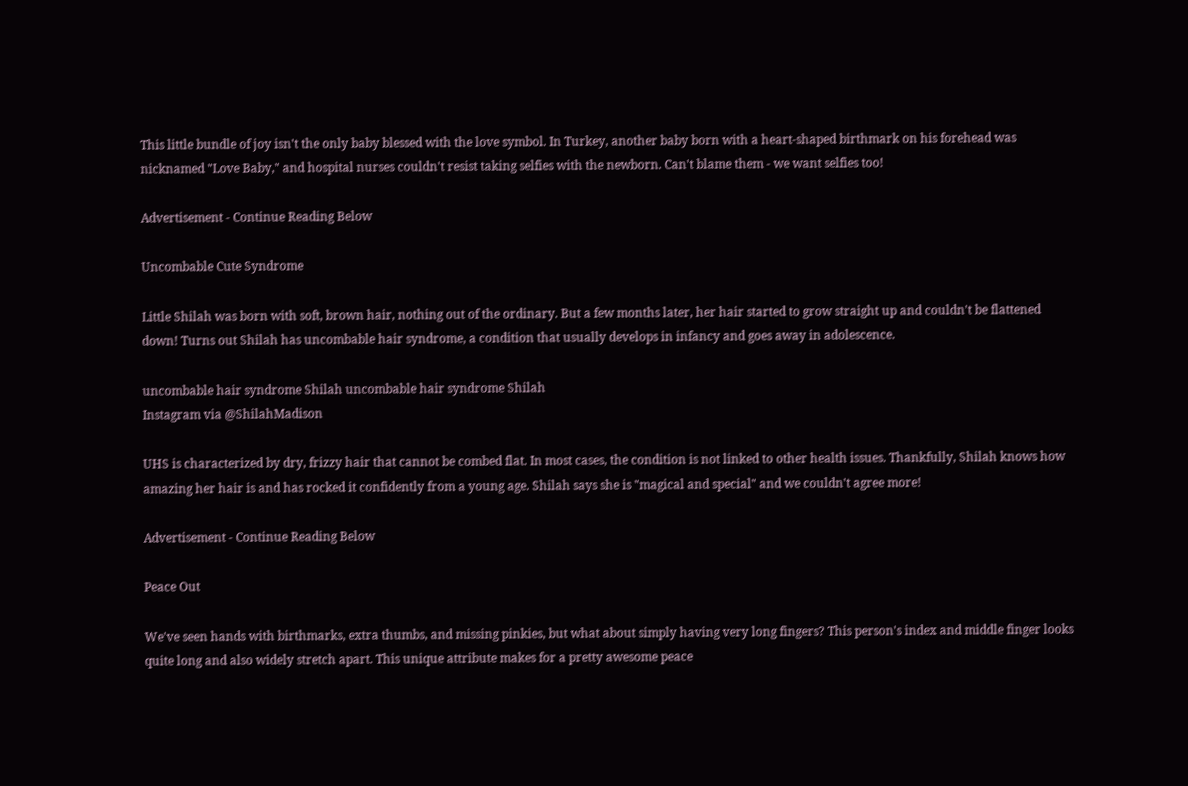This little bundle of joy isn't the only baby blessed with the love symbol. In Turkey, another baby born with a heart-shaped birthmark on his forehead was nicknamed "Love Baby," and hospital nurses couldn't resist taking selfies with the newborn. Can't blame them - we want selfies too!

Advertisement - Continue Reading Below

Uncombable Cute Syndrome

Little Shilah was born with soft, brown hair, nothing out of the ordinary. But a few months later, her hair started to grow straight up and couldn't be flattened down! Turns out Shilah has uncombable hair syndrome, a condition that usually develops in infancy and goes away in adolescence.

uncombable hair syndrome Shilah uncombable hair syndrome Shilah
Instagram via @ShilahMadison

UHS is characterized by dry, frizzy hair that cannot be combed flat. In most cases, the condition is not linked to other health issues. Thankfully, Shilah knows how amazing her hair is and has rocked it confidently from a young age. Shilah says she is "magical and special" and we couldn't agree more!

Advertisement - Continue Reading Below

Peace Out

We've seen hands with birthmarks, extra thumbs, and missing pinkies, but what about simply having very long fingers? This person's index and middle finger looks quite long and also widely stretch apart. This unique attribute makes for a pretty awesome peace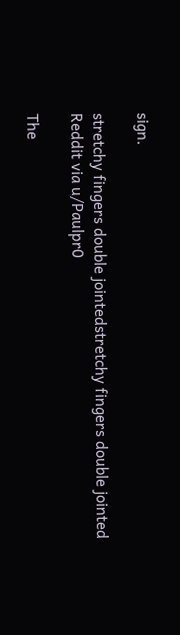sign.

stretchy fingers double jointedstretchy fingers double jointed
Reddit via u/Paulpr0

The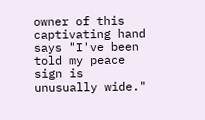owner of this captivating hand says "I've been told my peace sign is unusually wide."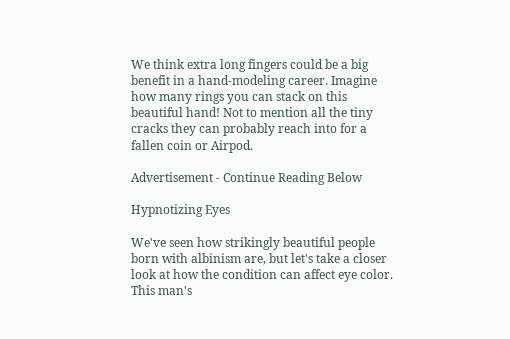We think extra long fingers could be a big benefit in a hand-modeling career. Imagine how many rings you can stack on this beautiful hand! Not to mention all the tiny cracks they can probably reach into for a fallen coin or Airpod.

Advertisement - Continue Reading Below

Hypnotizing Eyes

We've seen how strikingly beautiful people born with albinism are, but let's take a closer look at how the condition can affect eye color. This man's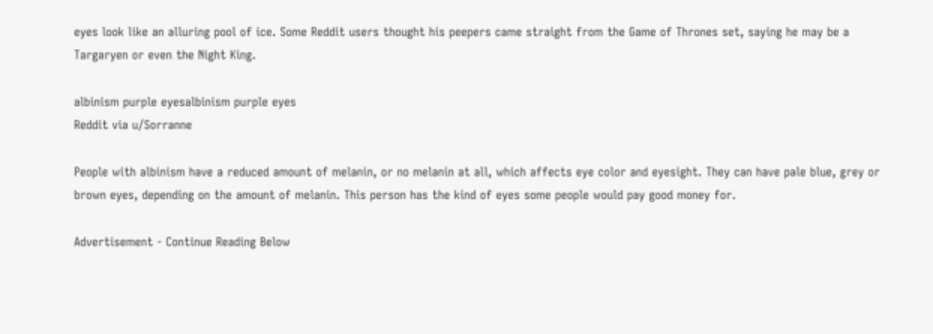eyes look like an alluring pool of ice. Some Reddit users thought his peepers came straight from the Game of Thrones set, saying he may be a Targaryen or even the Night King.

albinism purple eyesalbinism purple eyes
Reddit via u/Sorranne

People with albinism have a reduced amount of melanin, or no melanin at all, which affects eye color and eyesight. They can have pale blue, grey or brown eyes, depending on the amount of melanin. This person has the kind of eyes some people would pay good money for.

Advertisement - Continue Reading Below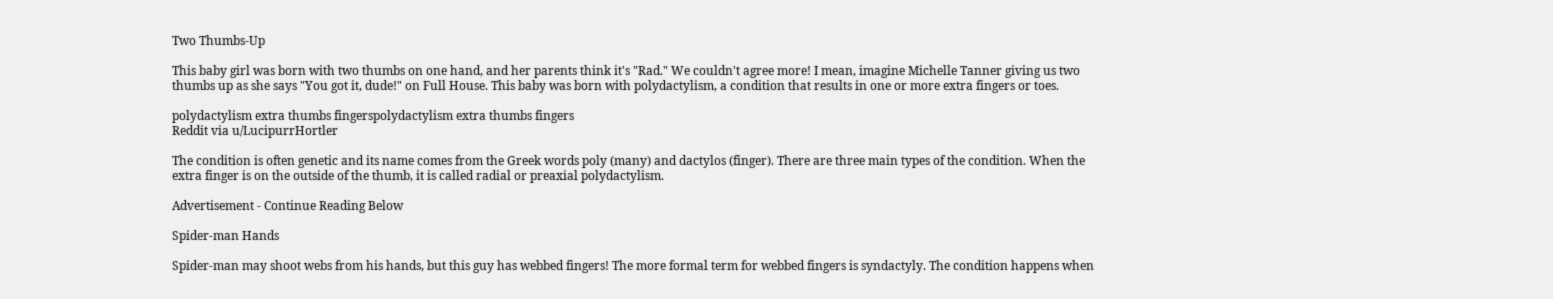Two Thumbs-Up

This baby girl was born with two thumbs on one hand, and her parents think it's "Rad." We couldn't agree more! I mean, imagine Michelle Tanner giving us two thumbs up as she says "You got it, dude!" on Full House. This baby was born with polydactylism, a condition that results in one or more extra fingers or toes.

polydactylism extra thumbs fingerspolydactylism extra thumbs fingers
Reddit via u/LucipurrHortler

The condition is often genetic and its name comes from the Greek words poly (many) and dactylos (finger). There are three main types of the condition. When the extra finger is on the outside of the thumb, it is called radial or preaxial polydactylism.

Advertisement - Continue Reading Below

Spider-man Hands

Spider-man may shoot webs from his hands, but this guy has webbed fingers! The more formal term for webbed fingers is syndactyly. The condition happens when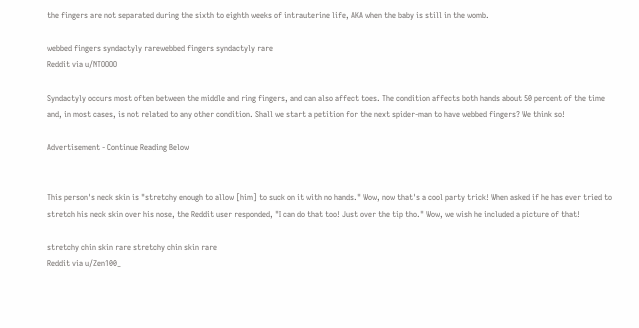the fingers are not separated during the sixth to eighth weeks of intrauterine life, AKA when the baby is still in the womb.

webbed fingers syndactyly rarewebbed fingers syndactyly rare
Reddit via u/NTOOOO

Syndactyly occurs most often between the middle and ring fingers, and can also affect toes. The condition affects both hands about 50 percent of the time and, in most cases, is not related to any other condition. Shall we start a petition for the next spider-man to have webbed fingers? We think so!

Advertisement - Continue Reading Below


This person's neck skin is "stretchy enough to allow [him] to suck on it with no hands." Wow, now that's a cool party trick! When asked if he has ever tried to stretch his neck skin over his nose, the Reddit user responded, "I can do that too! Just over the tip tho." Wow, we wish he included a picture of that!

stretchy chin skin rare stretchy chin skin rare
Reddit via u/Zen100_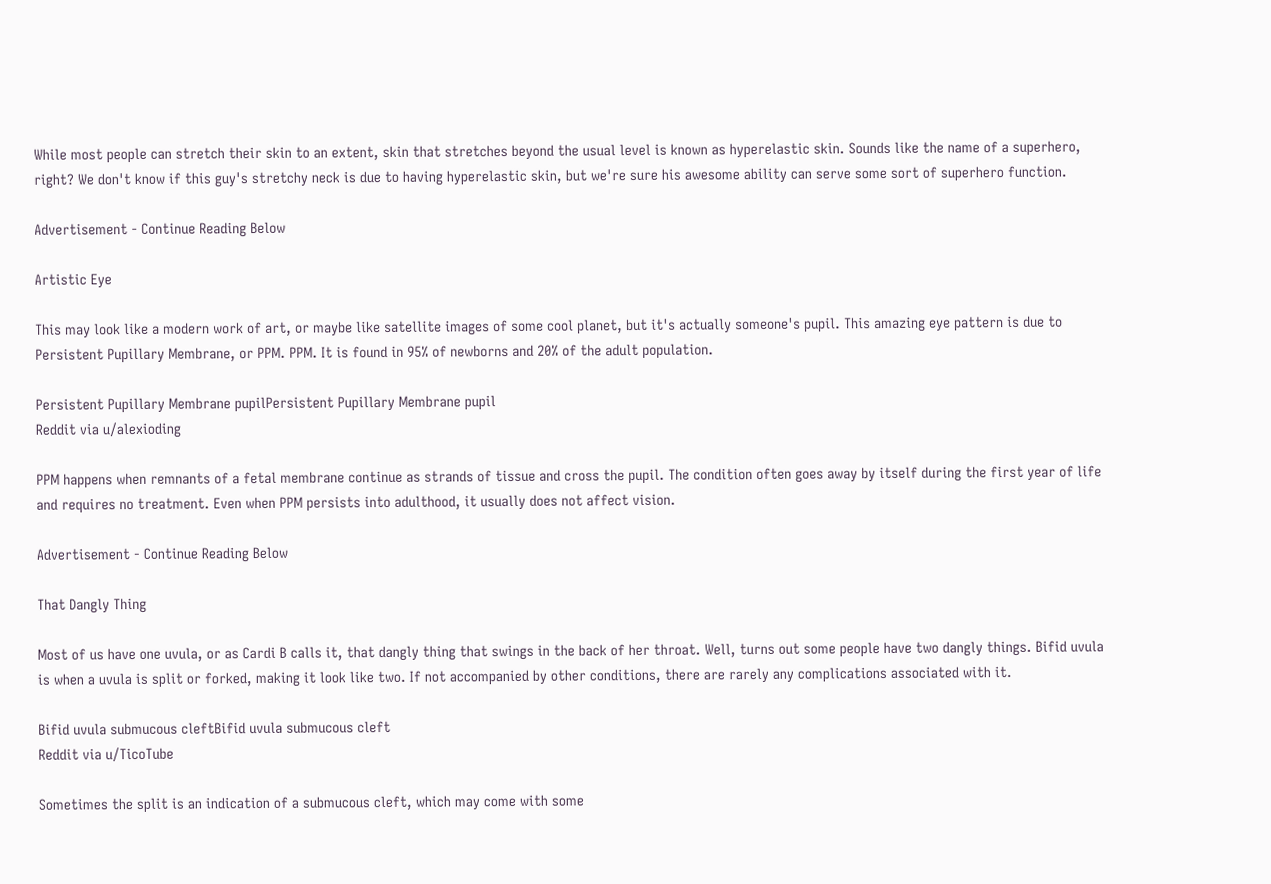While most people can stretch their skin to an extent, skin that stretches beyond the usual level is known as hyperelastic skin. Sounds like the name of a superhero, right? We don't know if this guy's stretchy neck is due to having hyperelastic skin, but we're sure his awesome ability can serve some sort of superhero function.

Advertisement - Continue Reading Below

Artistic Eye

This may look like a modern work of art, or maybe like satellite images of some cool planet, but it's actually someone's pupil. This amazing eye pattern is due to Persistent Pupillary Membrane, or PPM. PPM. It is found in 95% of newborns and 20% of the adult population.

Persistent Pupillary Membrane pupilPersistent Pupillary Membrane pupil
Reddit via u/alexioding

PPM happens when remnants of a fetal membrane continue as strands of tissue and cross the pupil. The condition often goes away by itself during the first year of life and requires no treatment. Even when PPM persists into adulthood, it usually does not affect vision.

Advertisement - Continue Reading Below

That Dangly Thing

Most of us have one uvula, or as Cardi B calls it, that dangly thing that swings in the back of her throat. Well, turns out some people have two dangly things. Bifid uvula is when a uvula is split or forked, making it look like two. If not accompanied by other conditions, there are rarely any complications associated with it.

Bifid uvula submucous cleftBifid uvula submucous cleft
Reddit via u/TicoTube

Sometimes the split is an indication of a submucous cleft, which may come with some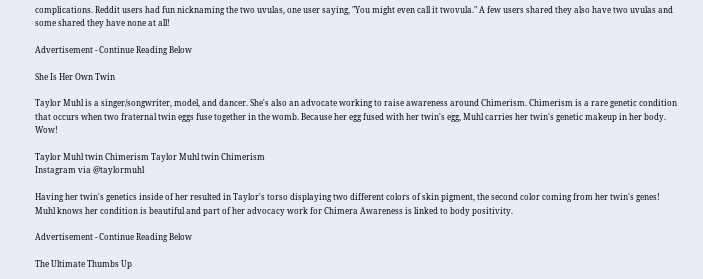complications. Reddit users had fun nicknaming the two uvulas, one user saying, "You might even call it twovula." A few users shared they also have two uvulas and some shared they have none at all!

Advertisement - Continue Reading Below

She Is Her Own Twin

Taylor Muhl is a singer/songwriter, model, and dancer. She's also an advocate working to raise awareness around Chimerism. Chimerism is a rare genetic condition that occurs when two fraternal twin eggs fuse together in the womb. Because her egg fused with her twin's egg, Muhl carries her twin's genetic makeup in her body. Wow!

Taylor Muhl twin Chimerism Taylor Muhl twin Chimerism
Instagram via @taylormuhl

Having her twin's genetics inside of her resulted in Taylor's torso displaying two different colors of skin pigment, the second color coming from her twin's genes! Muhl knows her condition is beautiful and part of her advocacy work for Chimera Awareness is linked to body positivity.

Advertisement - Continue Reading Below

The Ultimate Thumbs Up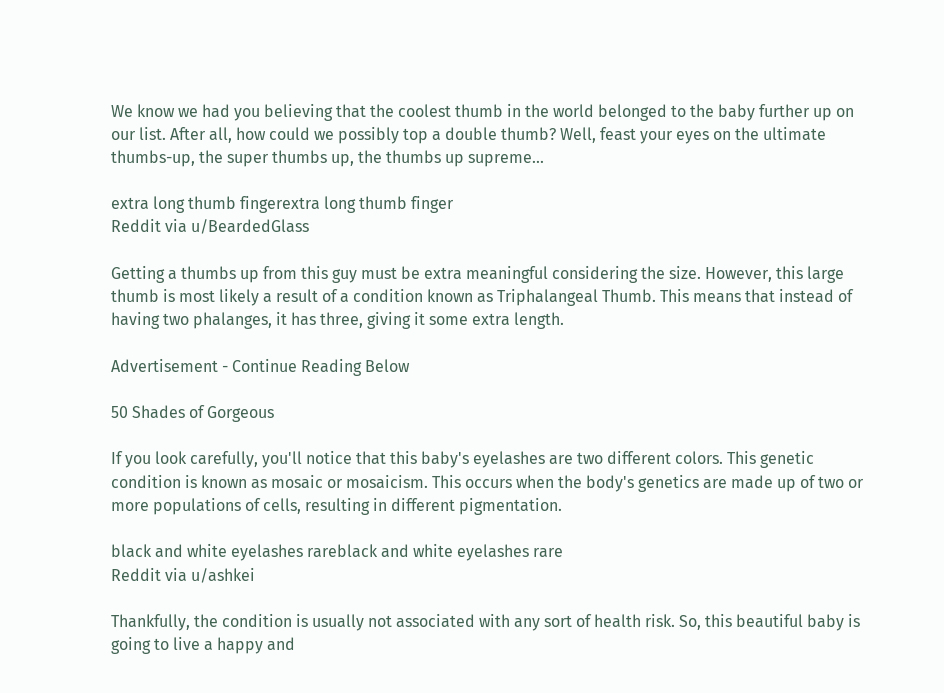We know we had you believing that the coolest thumb in the world belonged to the baby further up on our list. After all, how could we possibly top a double thumb? Well, feast your eyes on the ultimate thumbs-up, the super thumbs up, the thumbs up supreme...

extra long thumb fingerextra long thumb finger
Reddit via u/BeardedGlass

Getting a thumbs up from this guy must be extra meaningful considering the size. However, this large thumb is most likely a result of a condition known as Triphalangeal Thumb. This means that instead of having two phalanges, it has three, giving it some extra length.

Advertisement - Continue Reading Below

50 Shades of Gorgeous

If you look carefully, you'll notice that this baby's eyelashes are two different colors. This genetic condition is known as mosaic or mosaicism. This occurs when the body's genetics are made up of two or more populations of cells, resulting in different pigmentation.

black and white eyelashes rareblack and white eyelashes rare
Reddit via u/ashkei

Thankfully, the condition is usually not associated with any sort of health risk. So, this beautiful baby is going to live a happy and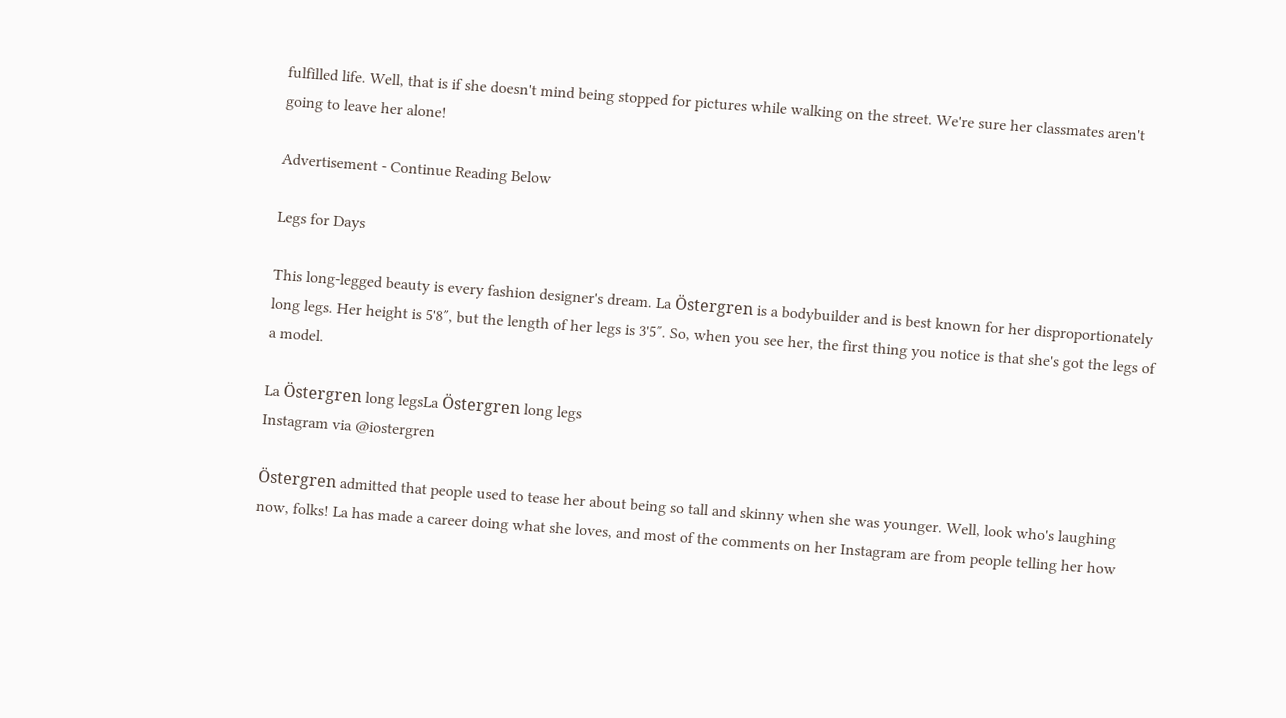fulfilled life. Well, that is if she doesn't mind being stopped for pictures while walking on the street. We're sure her classmates aren't going to leave her alone!

Advertisement - Continue Reading Below

Legs for Days

This long-legged beauty is every fashion designer's dream. La Östergren is a bodybuilder and is best known for her disproportionately long legs. Her height is 5'8″, but the length of her legs is 3'5″. So, when you see her, the first thing you notice is that she's got the legs of a model.

La Östergren long legsLa Östergren long legs
Instagram via @iostergren

Östergren admitted that people used to tease her about being so tall and skinny when she was younger. Well, look who's laughing now, folks! La has made a career doing what she loves, and most of the comments on her Instagram are from people telling her how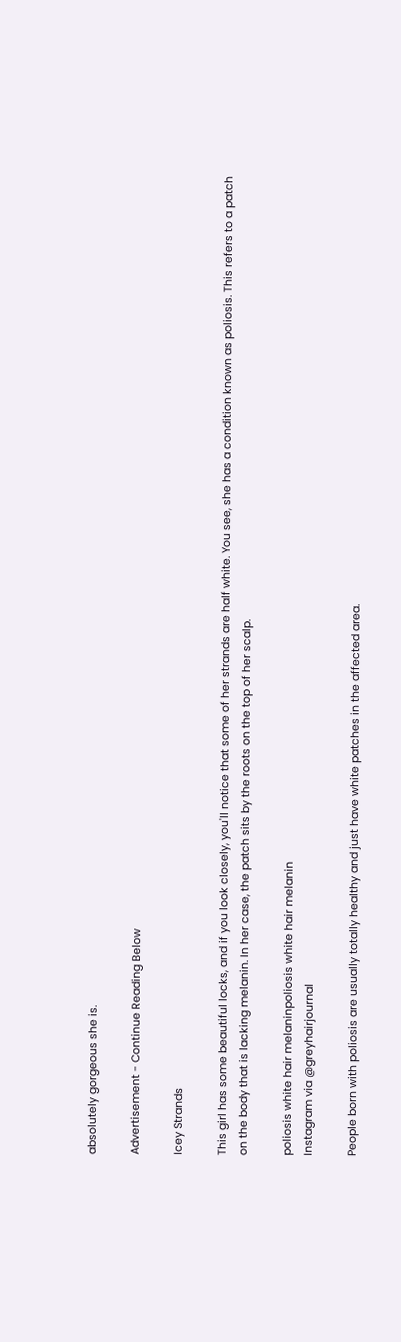absolutely gorgeous she is.

Advertisement - Continue Reading Below

Icey Strands

This girl has some beautiful locks, and if you look closely, you'll notice that some of her strands are half white. You see, she has a condition known as poliosis. This refers to a patch on the body that is lacking melanin. In her case, the patch sits by the roots on the top of her scalp.

poliosis white hair melaninpoliosis white hair melanin
Instagram via @greyhairjournal

People born with poliosis are usually totally healthy and just have white patches in the affected area.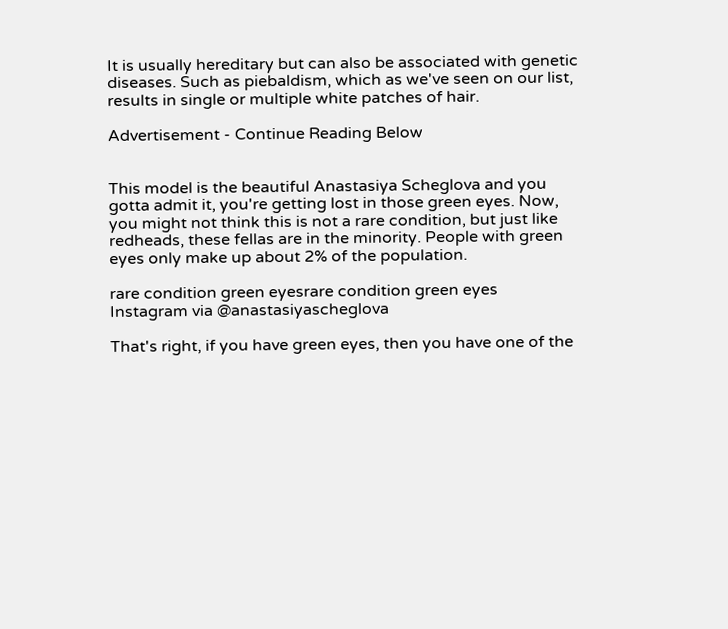It is usually hereditary but can also be associated with genetic diseases. Such as piebaldism, which as we've seen on our list, results in single or multiple white patches of hair.

Advertisement - Continue Reading Below


This model is the beautiful Anastasiya Scheglova and you gotta admit it, you're getting lost in those green eyes. Now, you might not think this is not a rare condition, but just like redheads, these fellas are in the minority. People with green eyes only make up about 2% of the population.

rare condition green eyesrare condition green eyes
Instagram via @anastasiyascheglova

That's right, if you have green eyes, then you have one of the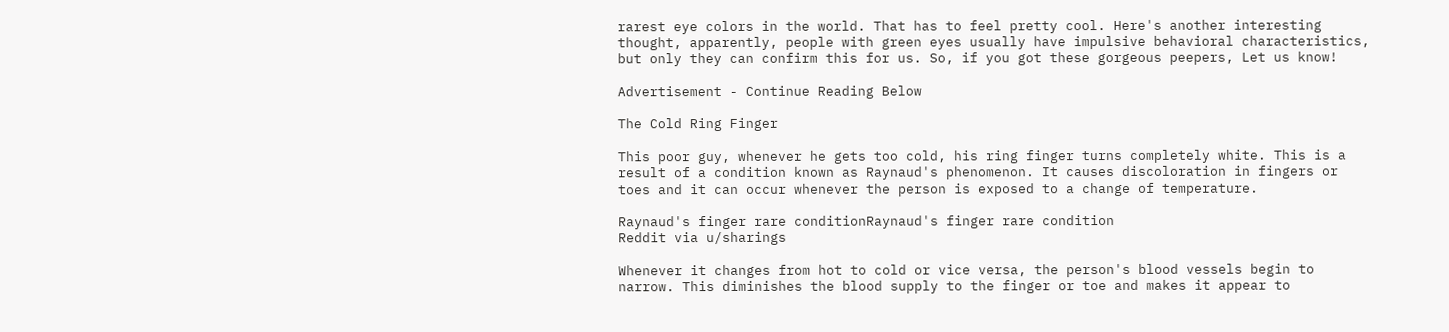rarest eye colors in the world. That has to feel pretty cool. Here's another interesting thought, apparently, people with green eyes usually have impulsive behavioral characteristics, but only they can confirm this for us. So, if you got these gorgeous peepers, Let us know!

Advertisement - Continue Reading Below

The Cold Ring Finger

This poor guy, whenever he gets too cold, his ring finger turns completely white. This is a result of a condition known as Raynaud's phenomenon. It causes discoloration in fingers or toes and it can occur whenever the person is exposed to a change of temperature.

Raynaud's finger rare conditionRaynaud's finger rare condition
Reddit via u/sharings

Whenever it changes from hot to cold or vice versa, the person's blood vessels begin to narrow. This diminishes the blood supply to the finger or toe and makes it appear to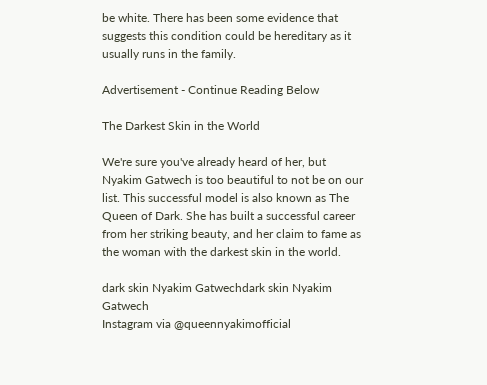be white. There has been some evidence that suggests this condition could be hereditary as it usually runs in the family.

Advertisement - Continue Reading Below

The Darkest Skin in the World

We're sure you've already heard of her, but Nyakim Gatwech is too beautiful to not be on our list. This successful model is also known as The Queen of Dark. She has built a successful career from her striking beauty, and her claim to fame as the woman with the darkest skin in the world.

dark skin Nyakim Gatwechdark skin Nyakim Gatwech
Instagram via @queennyakimofficial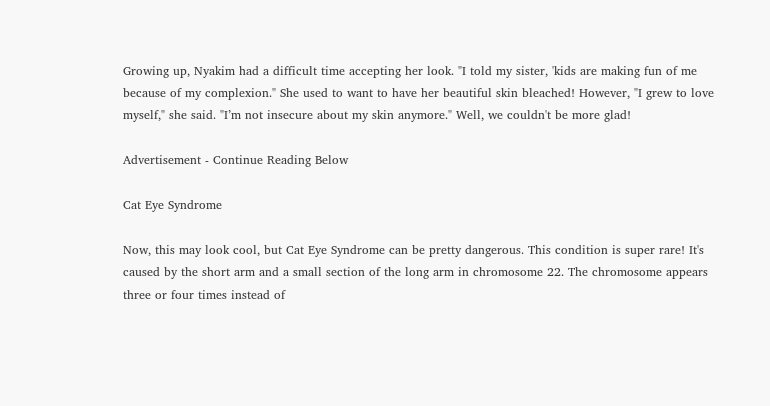Growing up, Nyakim had a difficult time accepting her look. "I told my sister, 'kids are making fun of me because of my complexion." She used to want to have her beautiful skin bleached! However, "I grew to love myself," she said. "I’m not insecure about my skin anymore." Well, we couldn't be more glad!

Advertisement - Continue Reading Below

Cat Eye Syndrome

Now, this may look cool, but Cat Eye Syndrome can be pretty dangerous. This condition is super rare! It's caused by the short arm and a small section of the long arm in chromosome 22. The chromosome appears three or four times instead of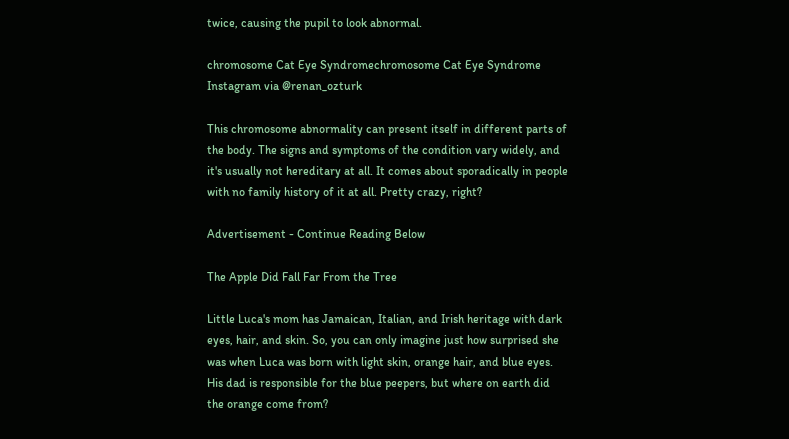twice, causing the pupil to look abnormal.

chromosome Cat Eye Syndromechromosome Cat Eye Syndrome
Instagram via @renan_ozturk

This chromosome abnormality can present itself in different parts of the body. The signs and symptoms of the condition vary widely, and it's usually not hereditary at all. It comes about sporadically in people with no family history of it at all. Pretty crazy, right?

Advertisement - Continue Reading Below

The Apple Did Fall Far From the Tree

Little Luca's mom has Jamaican, Italian, and Irish heritage with dark eyes, hair, and skin. So, you can only imagine just how surprised she was when Luca was born with light skin, orange hair, and blue eyes. His dad is responsible for the blue peepers, but where on earth did the orange come from?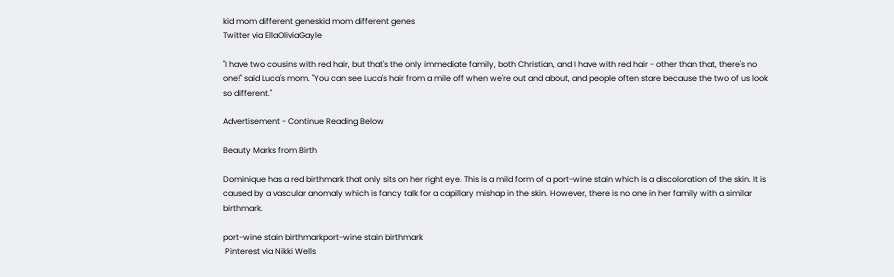kid mom different geneskid mom different genes
Twitter via EllaOliviaGayle

"I have two cousins with red hair, but that's the only immediate family, both Christian, and I have with red hair - other than that, there's no one!" said Luca's mom. "You can see Luca's hair from a mile off when we're out and about, and people often stare because the two of us look so different."

Advertisement - Continue Reading Below

Beauty Marks from Birth

Dominique has a red birthmark that only sits on her right eye. This is a mild form of a port-wine stain which is a discoloration of the skin. It is caused by a vascular anomaly which is fancy talk for a capillary mishap in the skin. However, there is no one in her family with a similar birthmark.

port-wine stain birthmarkport-wine stain birthmark
 Pinterest via Nikki Wells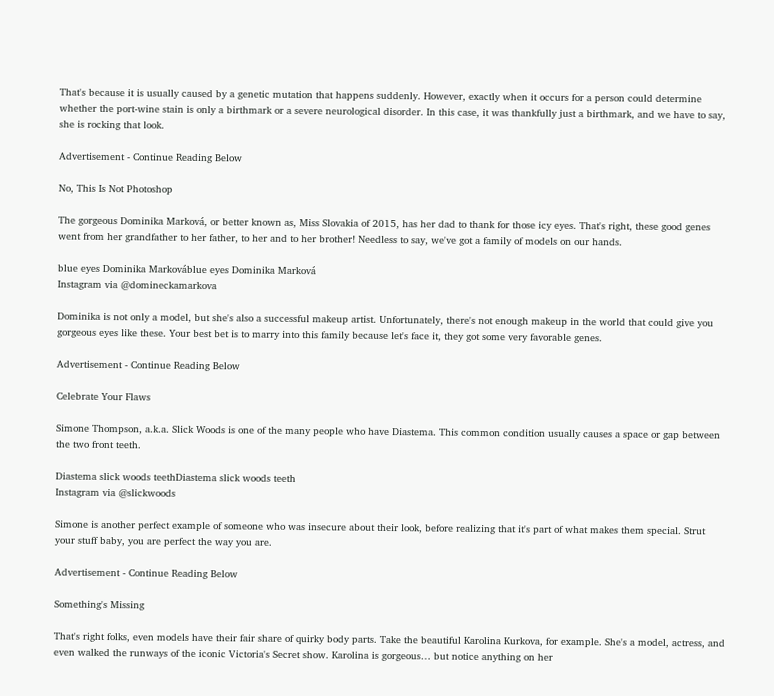That's because it is usually caused by a genetic mutation that happens suddenly. However, exactly when it occurs for a person could determine whether the port-wine stain is only a birthmark or a severe neurological disorder. In this case, it was thankfully just a birthmark, and we have to say, she is rocking that look.

Advertisement - Continue Reading Below

No, This Is Not Photoshop

The gorgeous Dominika Marková, or better known as, Miss Slovakia of 2015, has her dad to thank for those icy eyes. That's right, these good genes went from her grandfather to her father, to her and to her brother! Needless to say, we've got a family of models on our hands.

blue eyes Dominika Markováblue eyes Dominika Marková
Instagram via @domineckamarkova

Dominika is not only a model, but she's also a successful makeup artist. Unfortunately, there's not enough makeup in the world that could give you gorgeous eyes like these. Your best bet is to marry into this family because let's face it, they got some very favorable genes.

Advertisement - Continue Reading Below

Celebrate Your Flaws

Simone Thompson, a.k.a. Slick Woods is one of the many people who have Diastema. This common condition usually causes a space or gap between the two front teeth.

Diastema slick woods teethDiastema slick woods teeth
Instagram via @slickwoods

Simone is another perfect example of someone who was insecure about their look, before realizing that it's part of what makes them special. Strut your stuff baby, you are perfect the way you are.

Advertisement - Continue Reading Below

Something's Missing

That's right folks, even models have their fair share of quirky body parts. Take the beautiful Karolina Kurkova, for example. She's a model, actress, and even walked the runways of the iconic Victoria's Secret show. Karolina is gorgeous… but notice anything on her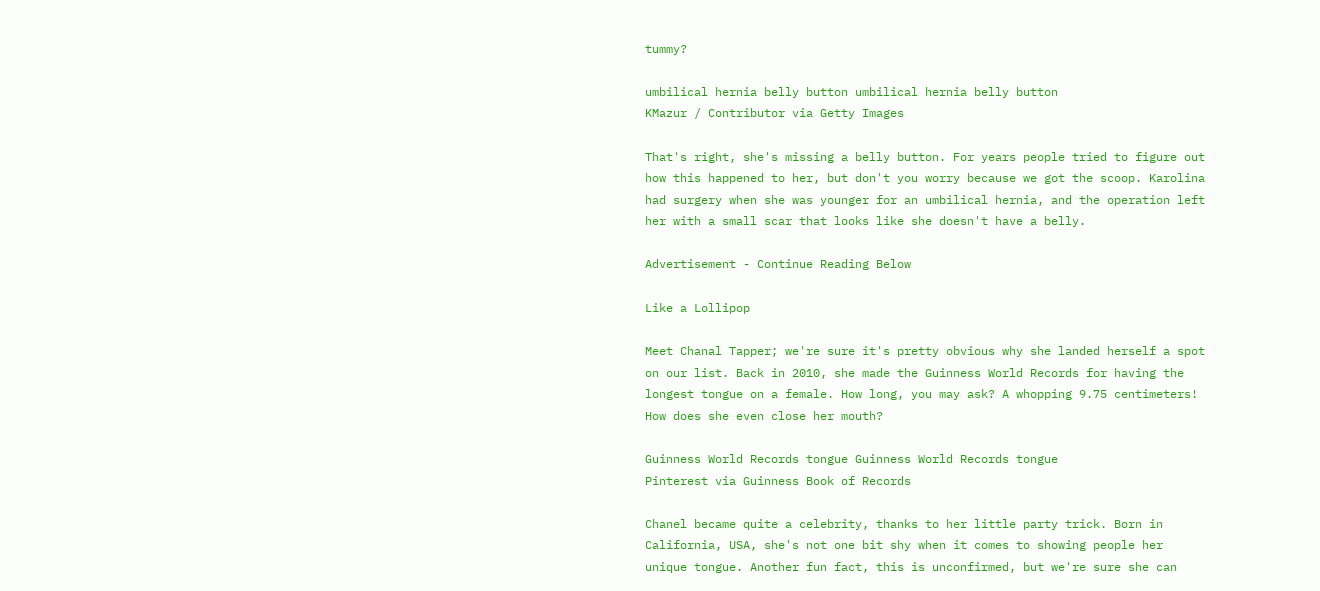tummy?

umbilical hernia belly button umbilical hernia belly button
KMazur / Contributor via Getty Images

That's right, she's missing a belly button. For years people tried to figure out how this happened to her, but don't you worry because we got the scoop. Karolina had surgery when she was younger for an umbilical hernia, and the operation left her with a small scar that looks like she doesn't have a belly.

Advertisement - Continue Reading Below

Like a Lollipop

Meet Chanal Tapper; we're sure it's pretty obvious why she landed herself a spot on our list. Back in 2010, she made the Guinness World Records for having the longest tongue on a female. How long, you may ask? A whopping 9.75 centimeters! How does she even close her mouth?

Guinness World Records tongue Guinness World Records tongue
Pinterest via Guinness Book of Records

Chanel became quite a celebrity, thanks to her little party trick. Born in California, USA, she's not one bit shy when it comes to showing people her unique tongue. Another fun fact, this is unconfirmed, but we're sure she can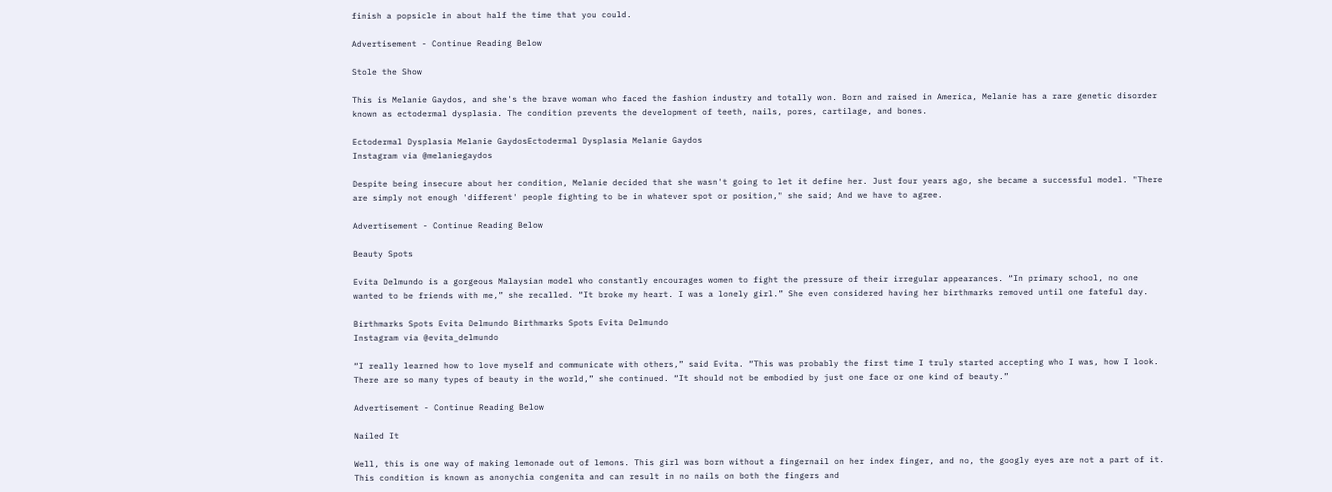finish a popsicle in about half the time that you could.

Advertisement - Continue Reading Below

Stole the Show

This is Melanie Gaydos, and she's the brave woman who faced the fashion industry and totally won. Born and raised in America, Melanie has a rare genetic disorder known as ectodermal dysplasia. The condition prevents the development of teeth, nails, pores, cartilage, and bones.

Ectodermal Dysplasia Melanie GaydosEctodermal Dysplasia Melanie Gaydos
Instagram via @melaniegaydos

Despite being insecure about her condition, Melanie decided that she wasn't going to let it define her. Just four years ago, she became a successful model. "There are simply not enough 'different' people fighting to be in whatever spot or position," she said; And we have to agree.

Advertisement - Continue Reading Below

Beauty Spots

Evita Delmundo is a gorgeous Malaysian model who constantly encourages women to fight the pressure of their irregular appearances. “In primary school, no one wanted to be friends with me,” she recalled. “It broke my heart. I was a lonely girl.” She even considered having her birthmarks removed until one fateful day.

Birthmarks Spots Evita Delmundo Birthmarks Spots Evita Delmundo
Instagram via @evita_delmundo

“I really learned how to love myself and communicate with others,” said Evita. “This was probably the first time I truly started accepting who I was, how I look. There are so many types of beauty in the world,” she continued. “It should not be embodied by just one face or one kind of beauty.”

Advertisement - Continue Reading Below

Nailed It

Well, this is one way of making lemonade out of lemons. This girl was born without a fingernail on her index finger, and no, the googly eyes are not a part of it. This condition is known as anonychia congenita and can result in no nails on both the fingers and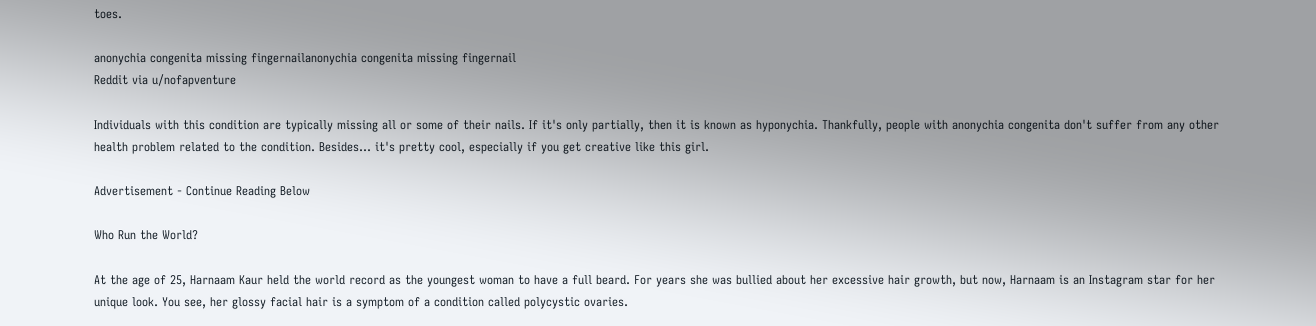toes.

anonychia congenita missing fingernailanonychia congenita missing fingernail
Reddit via u/nofapventure

Individuals with this condition are typically missing all or some of their nails. If it's only partially, then it is known as hyponychia. Thankfully, people with anonychia congenita don't suffer from any other health problem related to the condition. Besides… it's pretty cool, especially if you get creative like this girl.

Advertisement - Continue Reading Below

Who Run the World?

At the age of 25, Harnaam Kaur held the world record as the youngest woman to have a full beard. For years she was bullied about her excessive hair growth, but now, Harnaam is an Instagram star for her unique look. You see, her glossy facial hair is a symptom of a condition called polycystic ovaries.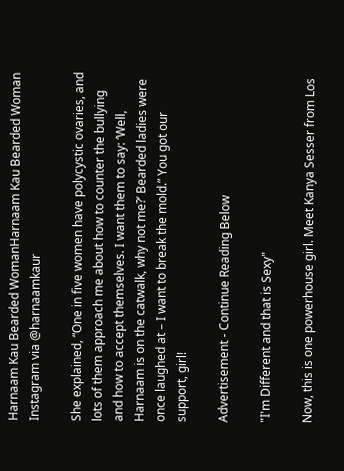Harnaam Kau Bearded WomanHarnaam Kau Bearded Woman
Instagram via @harnaamkaur

She explained, “One in five women have polycystic ovaries, and lots of them approach me about how to counter the bullying and how to accept themselves. I want them to say: ‘Well, Harnaam is on the catwalk, why not me?’ Bearded ladies were once laughed at – I want to break the mold.” You got our support, girl!

Advertisement - Continue Reading Below

"I'm Different and that is Sexy"

Now, this is one powerhouse girl. Meet Kanya Sesser from Los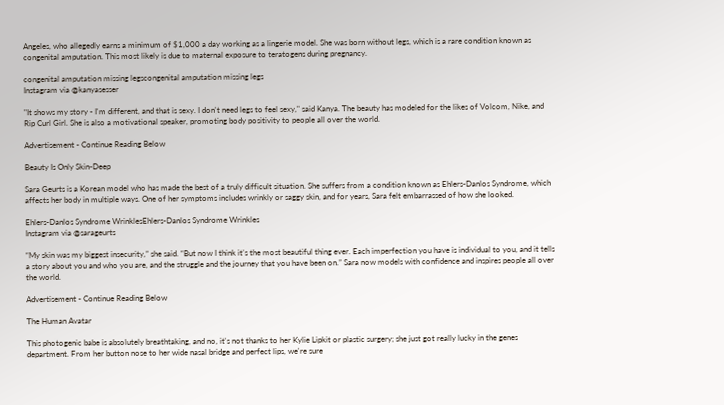Angeles, who allegedly earns a minimum of $1,000 a day working as a lingerie model. She was born without legs, which is a rare condition known as congenital amputation. This most likely is due to maternal exposure to teratogens during pregnancy.

congenital amputation missing legscongenital amputation missing legs
Instagram via @kanyasesser

"It shows my story - I'm different, and that is sexy. I don't need legs to feel sexy," said Kanya. The beauty has modeled for the likes of Volcom, Nike, and Rip Curl Girl. She is also a motivational speaker, promoting body positivity to people all over the world.

Advertisement - Continue Reading Below

Beauty Is Only Skin-Deep

Sara Geurts is a Korean model who has made the best of a truly difficult situation. She suffers from a condition known as Ehlers-Danlos Syndrome, which affects her body in multiple ways. One of her symptoms includes wrinkly or saggy skin, and for years, Sara felt embarrassed of how she looked.

Ehlers-Danlos Syndrome WrinklesEhlers-Danlos Syndrome Wrinkles
Instagram via @sarageurts

“My skin was my biggest insecurity,” she said. “But now I think it’s the most beautiful thing ever. Each imperfection you have is individual to you, and it tells a story about you and who you are, and the struggle and the journey that you have been on.” Sara now models with confidence and inspires people all over the world.

Advertisement - Continue Reading Below

The Human Avatar

This photogenic babe is absolutely breathtaking, and no, it's not thanks to her Kylie Lipkit or plastic surgery; she just got really lucky in the genes department. From her button nose to her wide nasal bridge and perfect lips, we're sure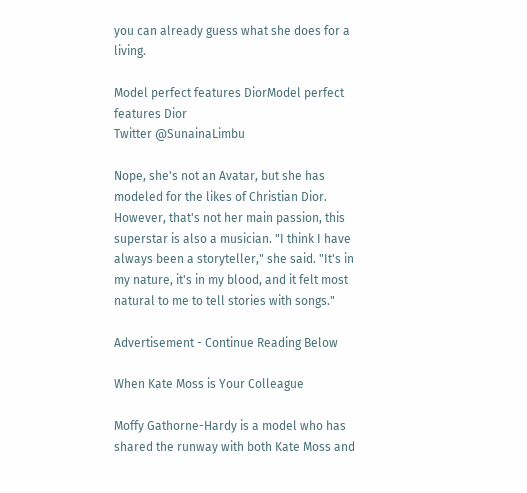you can already guess what she does for a living.

Model perfect features DiorModel perfect features Dior
Twitter @SunainaLimbu

Nope, she's not an Avatar, but she has modeled for the likes of Christian Dior. However, that's not her main passion, this superstar is also a musician. "I think I have always been a storyteller," she said. "It's in my nature, it's in my blood, and it felt most natural to me to tell stories with songs."

Advertisement - Continue Reading Below

When Kate Moss is Your Colleague

Moffy Gathorne-Hardy is a model who has shared the runway with both Kate Moss and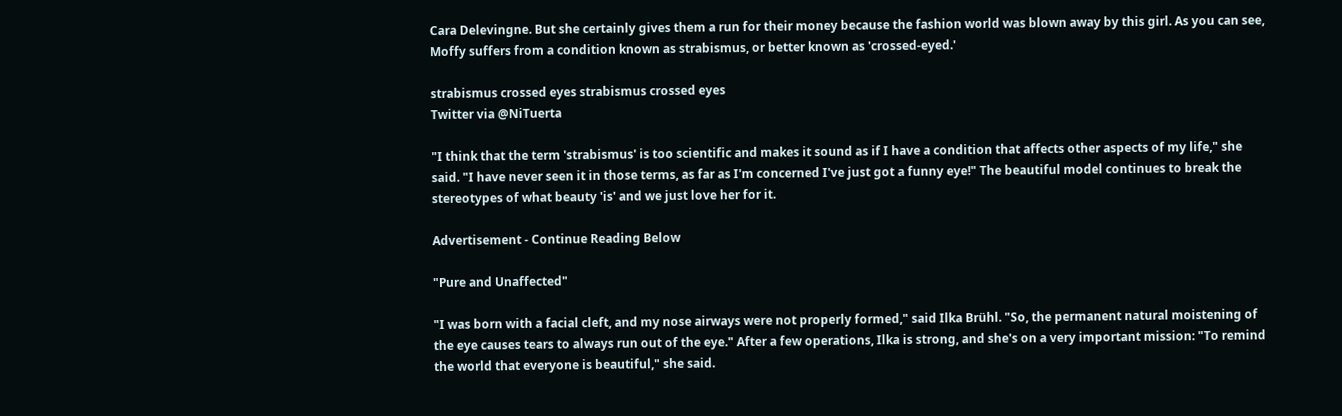Cara Delevingne. But she certainly gives them a run for their money because the fashion world was blown away by this girl. As you can see, Moffy suffers from a condition known as strabismus, or better known as 'crossed-eyed.'

strabismus crossed eyes strabismus crossed eyes
Twitter via @NiTuerta

"I think that the term 'strabismus' is too scientific and makes it sound as if I have a condition that affects other aspects of my life," she said. "I have never seen it in those terms, as far as I'm concerned I've just got a funny eye!" The beautiful model continues to break the stereotypes of what beauty 'is' and we just love her for it.

Advertisement - Continue Reading Below

"Pure and Unaffected"

"I was born with a facial cleft, and my nose airways were not properly formed," said Ilka Brühl. "So, the permanent natural moistening of the eye causes tears to always run out of the eye." After a few operations, Ilka is strong, and she's on a very important mission: "To remind the world that everyone is beautiful," she said.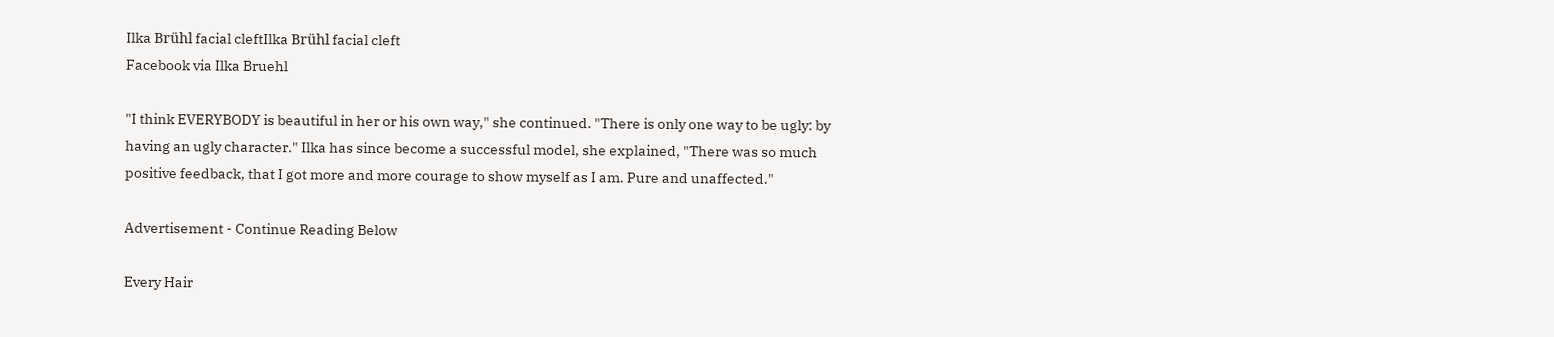Ilka Brühl facial cleftIlka Brühl facial cleft
Facebook via Ilka Bruehl

"I think EVERYBODY is beautiful in her or his own way," she continued. "There is only one way to be ugly: by having an ugly character." Ilka has since become a successful model, she explained, "There was so much positive feedback, that I got more and more courage to show myself as I am. Pure and unaffected."

Advertisement - Continue Reading Below

Every Hair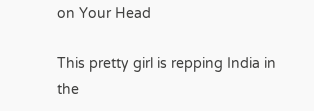on Your Head

This pretty girl is repping India in the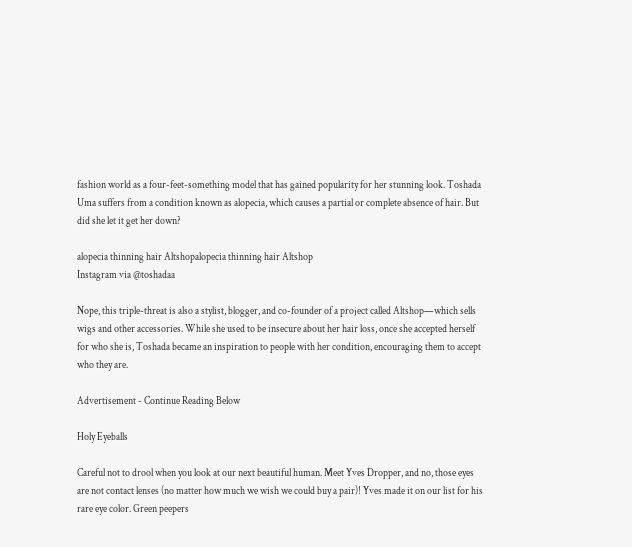fashion world as a four-feet-something model that has gained popularity for her stunning look. Toshada Uma suffers from a condition known as alopecia, which causes a partial or complete absence of hair. But did she let it get her down?

alopecia thinning hair Altshopalopecia thinning hair Altshop
Instagram via @toshadaa

Nope, this triple-threat is also a stylist, blogger, and co-founder of a project called Altshop—which sells wigs and other accessories. While she used to be insecure about her hair loss, once she accepted herself for who she is, Toshada became an inspiration to people with her condition, encouraging them to accept who they are.

Advertisement - Continue Reading Below

Holy Eyeballs

Careful not to drool when you look at our next beautiful human. Meet Yves Dropper, and no, those eyes are not contact lenses (no matter how much we wish we could buy a pair)! Yves made it on our list for his rare eye color. Green peepers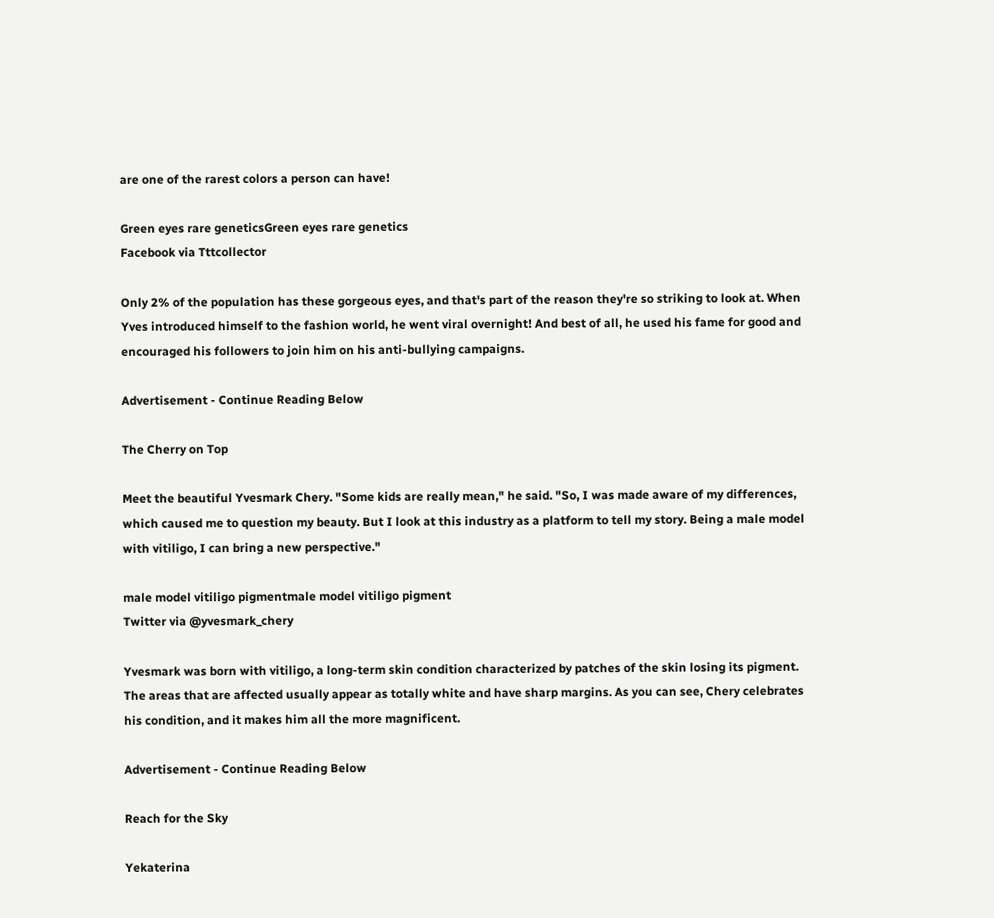are one of the rarest colors a person can have!

Green eyes rare geneticsGreen eyes rare genetics
Facebook via Tttcollector

Only 2% of the population has these gorgeous eyes, and that's part of the reason they're so striking to look at. When Yves introduced himself to the fashion world, he went viral overnight! And best of all, he used his fame for good and encouraged his followers to join him on his anti-bullying campaigns.

Advertisement - Continue Reading Below

The Cherry on Top

Meet the beautiful Yvesmark Chery. "Some kids are really mean," he said. "So, I was made aware of my differences, which caused me to question my beauty. But I look at this industry as a platform to tell my story. Being a male model with vitiligo, I can bring a new perspective."

male model vitiligo pigmentmale model vitiligo pigment
Twitter via @yvesmark_chery

Yvesmark was born with vitiligo, a long-term skin condition characterized by patches of the skin losing its pigment. The areas that are affected usually appear as totally white and have sharp margins. As you can see, Chery celebrates his condition, and it makes him all the more magnificent.

Advertisement - Continue Reading Below

Reach for the Sky

Yekaterina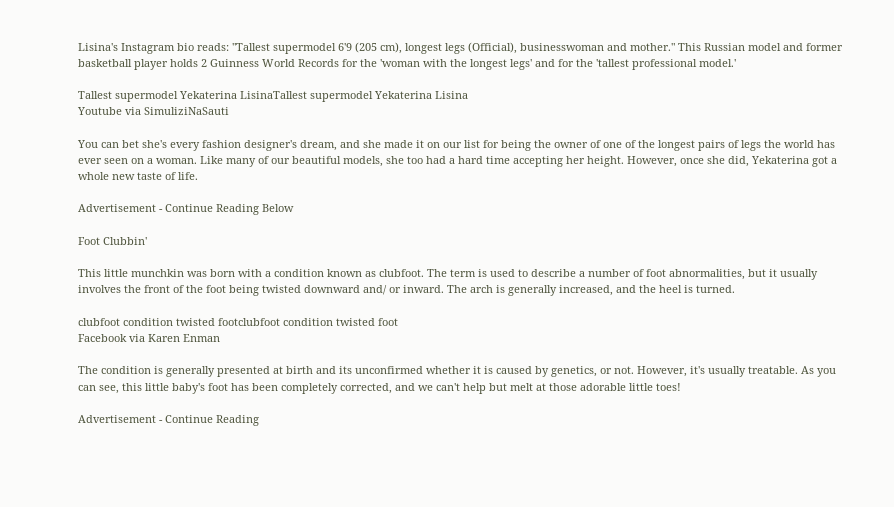Lisina's Instagram bio reads: "Tallest supermodel 6'9 (205 cm), longest legs (Official), businesswoman and mother." This Russian model and former basketball player holds 2 Guinness World Records for the 'woman with the longest legs' and for the 'tallest professional model.'

Tallest supermodel Yekaterina LisinaTallest supermodel Yekaterina Lisina
Youtube via SimuliziNaSauti

You can bet she's every fashion designer's dream, and she made it on our list for being the owner of one of the longest pairs of legs the world has ever seen on a woman. Like many of our beautiful models, she too had a hard time accepting her height. However, once she did, Yekaterina got a whole new taste of life.

Advertisement - Continue Reading Below

Foot Clubbin'

This little munchkin was born with a condition known as clubfoot. The term is used to describe a number of foot abnormalities, but it usually involves the front of the foot being twisted downward and/ or inward. The arch is generally increased, and the heel is turned.

clubfoot condition twisted footclubfoot condition twisted foot
Facebook via Karen Enman

The condition is generally presented at birth and its unconfirmed whether it is caused by genetics, or not. However, it's usually treatable. As you can see, this little baby's foot has been completely corrected, and we can't help but melt at those adorable little toes!

Advertisement - Continue Reading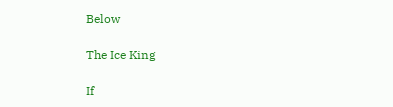Below

The Ice King

If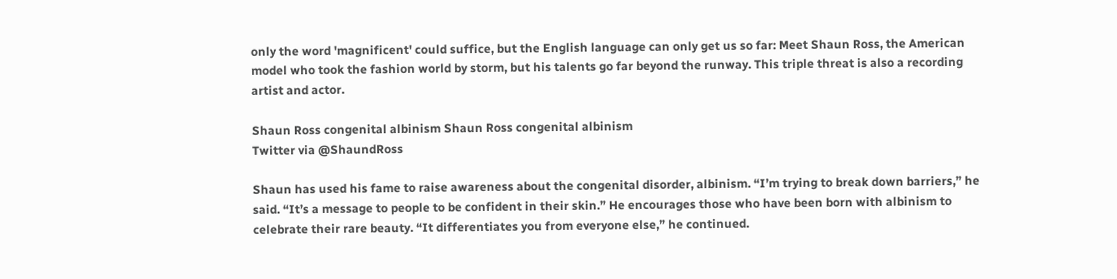only the word 'magnificent' could suffice, but the English language can only get us so far: Meet Shaun Ross, the American model who took the fashion world by storm, but his talents go far beyond the runway. This triple threat is also a recording artist and actor.

Shaun Ross congenital albinism Shaun Ross congenital albinism
Twitter via @ShaundRoss

Shaun has used his fame to raise awareness about the congenital disorder, albinism. “I’m trying to break down barriers,” he said. “It’s a message to people to be confident in their skin.” He encourages those who have been born with albinism to celebrate their rare beauty. “It differentiates you from everyone else,” he continued.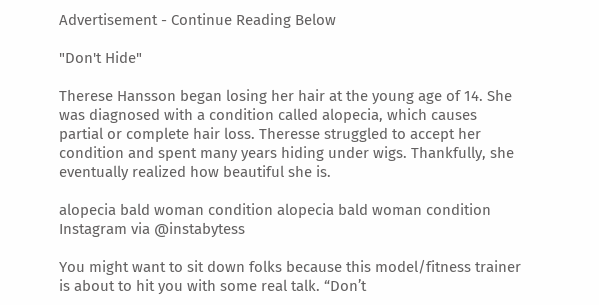Advertisement - Continue Reading Below

"Don't Hide"

Therese Hansson began losing her hair at the young age of 14. She was diagnosed with a condition called alopecia, which causes partial or complete hair loss. Theresse struggled to accept her condition and spent many years hiding under wigs. Thankfully, she eventually realized how beautiful she is.

alopecia bald woman condition alopecia bald woman condition
Instagram via @instabytess

You might want to sit down folks because this model/fitness trainer is about to hit you with some real talk. “Don’t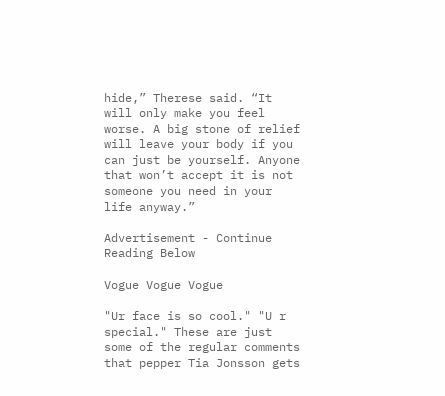hide,” Therese said. “It will only make you feel worse. A big stone of relief will leave your body if you can just be yourself. Anyone that won’t accept it is not someone you need in your life anyway.”

Advertisement - Continue Reading Below

Vogue Vogue Vogue

"Ur face is so cool." "U r special." These are just some of the regular comments that pepper Tia Jonsson gets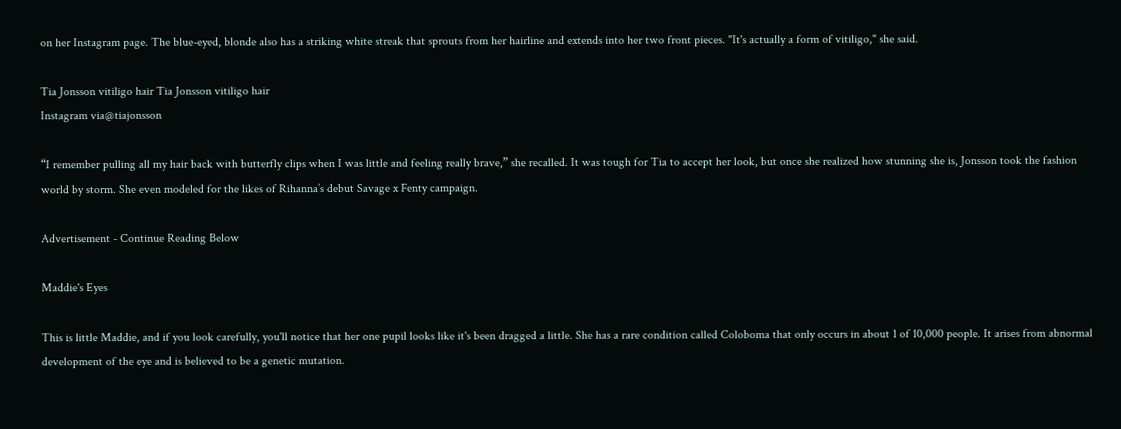on her Instagram page. The blue-eyed, blonde also has a striking white streak that sprouts from her hairline and extends into her two front pieces. "It's actually a form of vitiligo," she said.

Tia Jonsson vitiligo hair Tia Jonsson vitiligo hair
Instagram via@tiajonsson

“I remember pulling all my hair back with butterfly clips when I was little and feeling really brave,” she recalled. It was tough for Tia to accept her look, but once she realized how stunning she is, Jonsson took the fashion world by storm. She even modeled for the likes of Rihanna’s debut Savage x Fenty campaign.

Advertisement - Continue Reading Below

Maddie's Eyes

This is little Maddie, and if you look carefully, you'll notice that her one pupil looks like it's been dragged a little. She has a rare condition called Coloboma that only occurs in about 1 of 10,000 people. It arises from abnormal development of the eye and is believed to be a genetic mutation.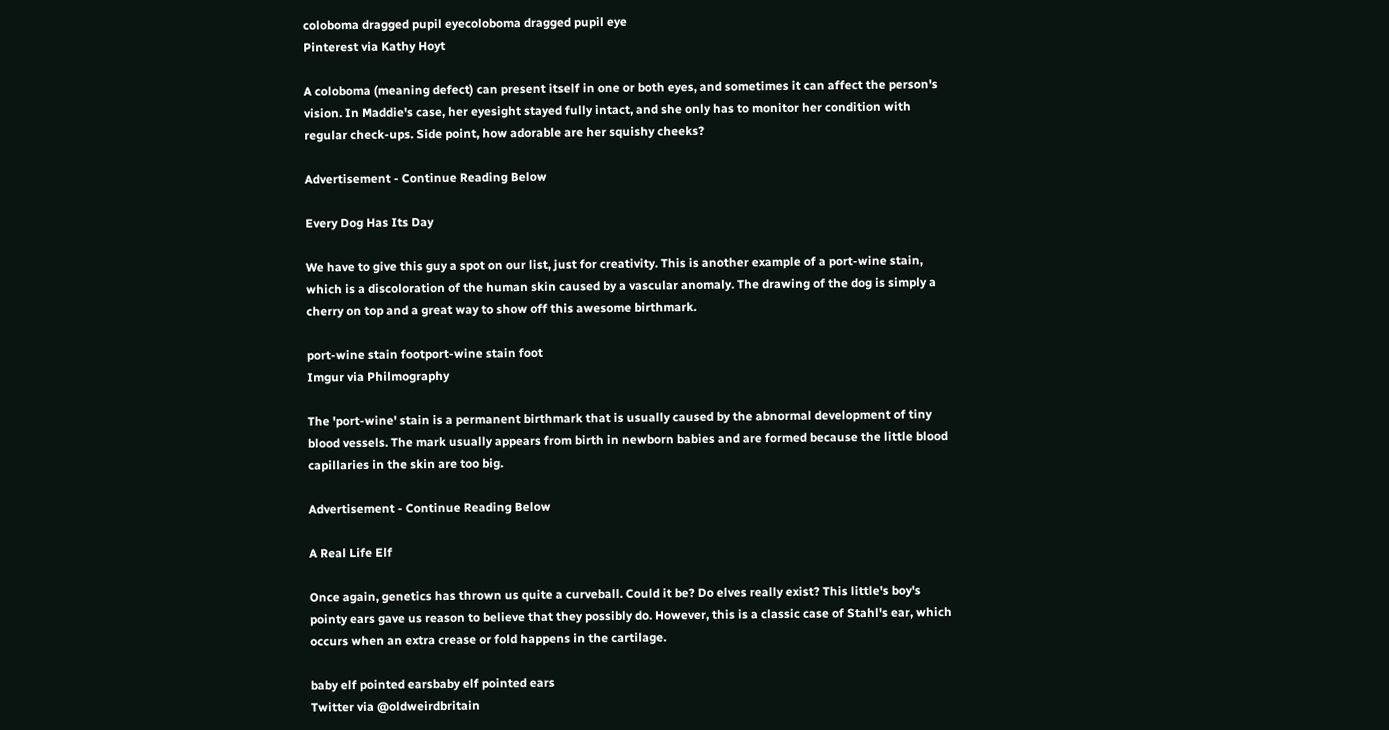coloboma dragged pupil eyecoloboma dragged pupil eye
Pinterest via Kathy Hoyt

A coloboma (meaning defect) can present itself in one or both eyes, and sometimes it can affect the person's vision. In Maddie's case, her eyesight stayed fully intact, and she only has to monitor her condition with regular check-ups. Side point, how adorable are her squishy cheeks?

Advertisement - Continue Reading Below

Every Dog Has Its Day

We have to give this guy a spot on our list, just for creativity. This is another example of a port-wine stain, which is a discoloration of the human skin caused by a vascular anomaly. The drawing of the dog is simply a cherry on top and a great way to show off this awesome birthmark.

port-wine stain footport-wine stain foot
Imgur via Philmography

The 'port-wine' stain is a permanent birthmark that is usually caused by the abnormal development of tiny blood vessels. The mark usually appears from birth in newborn babies and are formed because the little blood capillaries in the skin are too big.

Advertisement - Continue Reading Below

A Real Life Elf

Once again, genetics has thrown us quite a curveball. Could it be? Do elves really exist? This little's boy's pointy ears gave us reason to believe that they possibly do. However, this is a classic case of Stahl's ear, which occurs when an extra crease or fold happens in the cartilage.

baby elf pointed earsbaby elf pointed ears
Twitter via @oldweirdbritain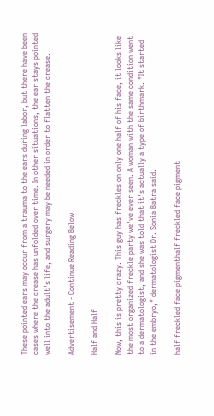These pointed ears may occur from a trauma to the ears during labor, but there have been cases where the crease has unfolded over time. In other situations, the ear stays pointed well into the adult's life, and surgery may be needed in order to flatten the crease.

Advertisement - Continue Reading Below

Half and Half

Now, this is pretty crazy. This guy has freckles on only one half of his face, it looks like the most organized freckle party we've ever seen. A woman with the same condition went to a dermatologist, and she was told that it's actually a type of birthmark. "It started in the embryo," dermatologist Dr. Sonia Batra said.

half freckled face pigmenthalf freckled face pigment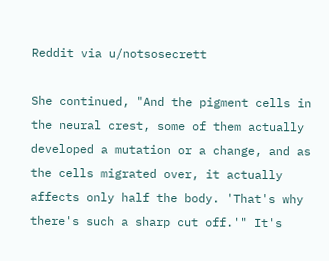Reddit via u/notsosecrett

She continued, "And the pigment cells in the neural crest, some of them actually developed a mutation or a change, and as the cells migrated over, it actually affects only half the body. 'That's why there's such a sharp cut off.'" It's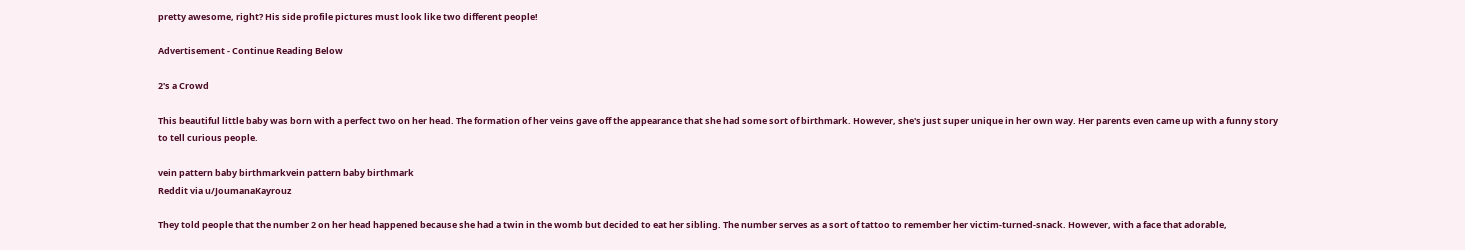pretty awesome, right? His side profile pictures must look like two different people!

Advertisement - Continue Reading Below

2's a Crowd

This beautiful little baby was born with a perfect two on her head. The formation of her veins gave off the appearance that she had some sort of birthmark. However, she's just super unique in her own way. Her parents even came up with a funny story to tell curious people.

vein pattern baby birthmarkvein pattern baby birthmark
Reddit via u/JoumanaKayrouz

They told people that the number 2 on her head happened because she had a twin in the womb but decided to eat her sibling. The number serves as a sort of tattoo to remember her victim-turned-snack. However, with a face that adorable,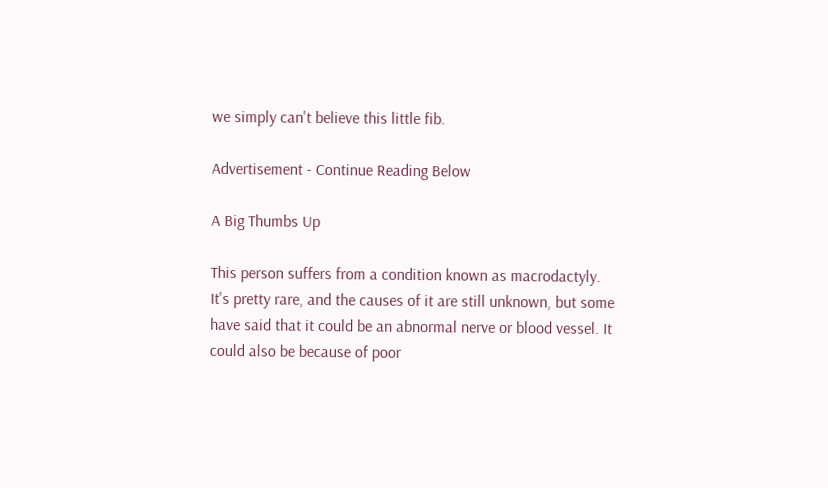we simply can't believe this little fib.

Advertisement - Continue Reading Below

A Big Thumbs Up

This person suffers from a condition known as macrodactyly. It's pretty rare, and the causes of it are still unknown, but some have said that it could be an abnormal nerve or blood vessel. It could also be because of poor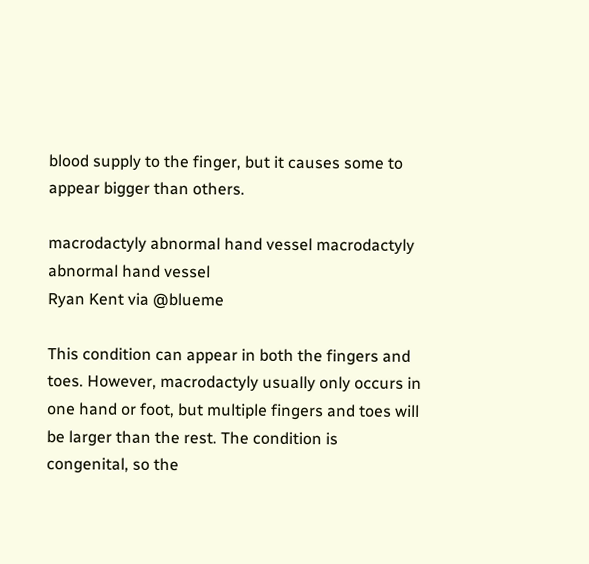blood supply to the finger, but it causes some to appear bigger than others.

macrodactyly abnormal hand vessel macrodactyly abnormal hand vessel
Ryan Kent via @blueme

This condition can appear in both the fingers and toes. However, macrodactyly usually only occurs in one hand or foot, but multiple fingers and toes will be larger than the rest. The condition is congenital, so the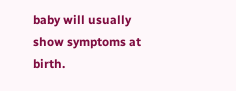baby will usually show symptoms at birth.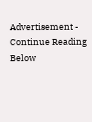Advertisement - Continue Reading Below